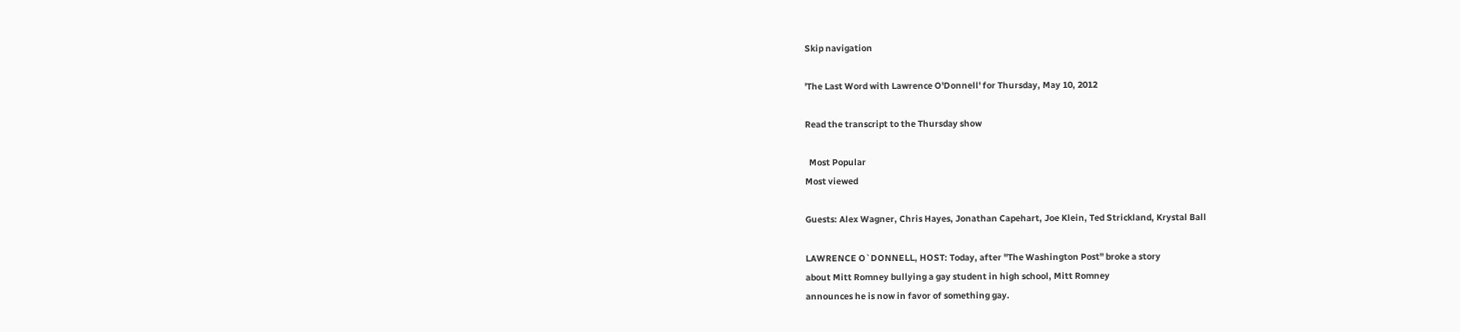Skip navigation

'The Last Word with Lawrence O'Donnell' for Thursday, May 10, 2012

Read the transcript to the Thursday show

  Most Popular
Most viewed

Guests: Alex Wagner, Chris Hayes, Jonathan Capehart, Joe Klein, Ted Strickland, Krystal Ball

LAWRENCE O`DONNELL, HOST: Today, after "The Washington Post" broke a story
about Mitt Romney bullying a gay student in high school, Mitt Romney
announces he is now in favor of something gay.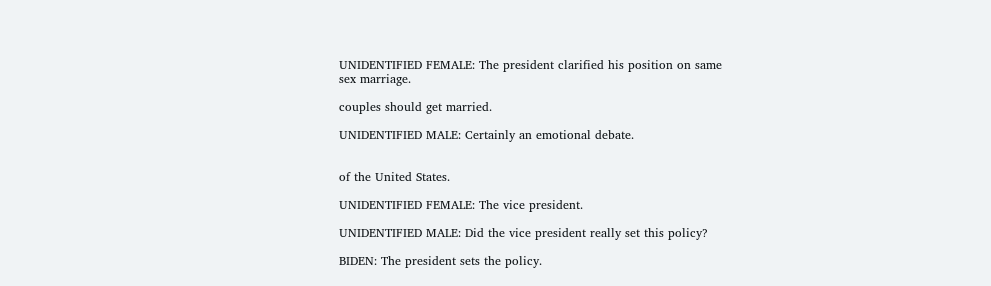UNIDENTIFIED FEMALE: The president clarified his position on same
sex marriage.

couples should get married.

UNIDENTIFIED MALE: Certainly an emotional debate.


of the United States.

UNIDENTIFIED FEMALE: The vice president.

UNIDENTIFIED MALE: Did the vice president really set this policy?

BIDEN: The president sets the policy.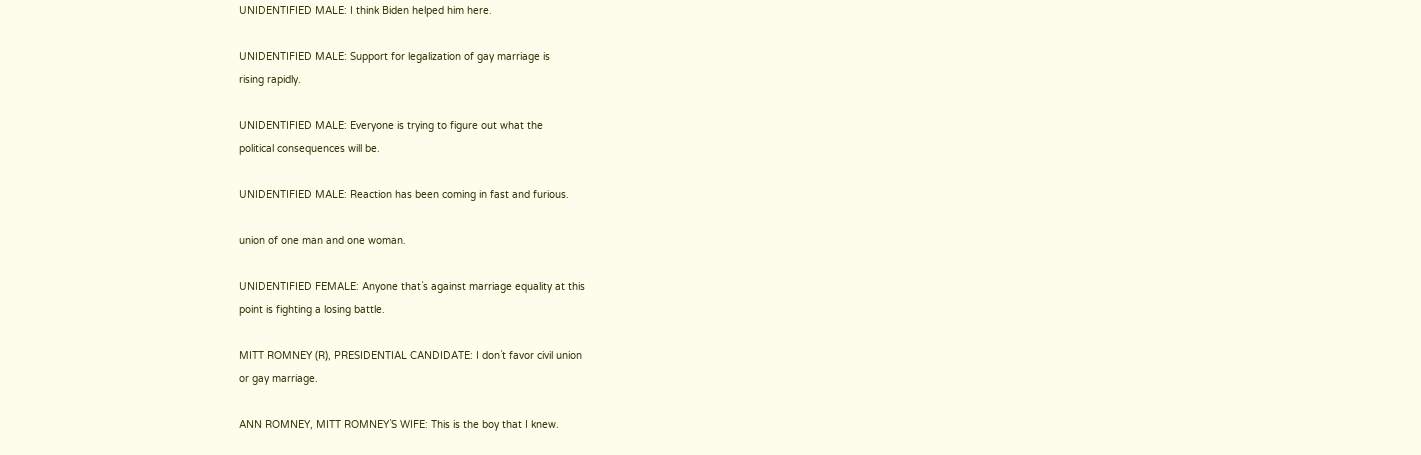UNIDENTIFIED MALE: I think Biden helped him here.

UNIDENTIFIED MALE: Support for legalization of gay marriage is
rising rapidly.

UNIDENTIFIED MALE: Everyone is trying to figure out what the
political consequences will be.

UNIDENTIFIED MALE: Reaction has been coming in fast and furious.

union of one man and one woman.

UNIDENTIFIED FEMALE: Anyone that`s against marriage equality at this
point is fighting a losing battle.

MITT ROMNEY (R), PRESIDENTIAL CANDIDATE: I don`t favor civil union
or gay marriage.

ANN ROMNEY, MITT ROMNEY`S WIFE: This is the boy that I knew.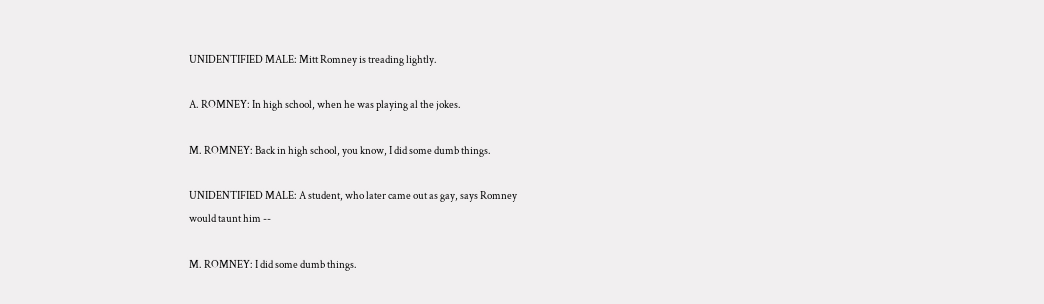UNIDENTIFIED MALE: Mitt Romney is treading lightly.

A. ROMNEY: In high school, when he was playing al the jokes.

M. ROMNEY: Back in high school, you know, I did some dumb things.

UNIDENTIFIED MALE: A student, who later came out as gay, says Romney
would taunt him --

M. ROMNEY: I did some dumb things.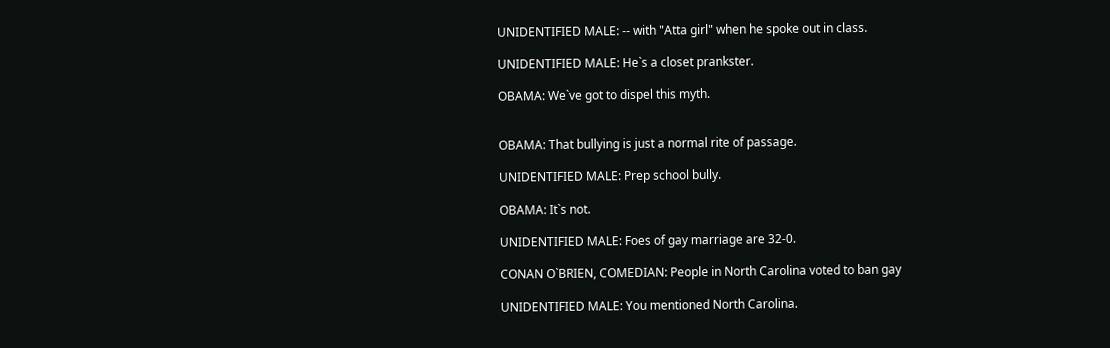UNIDENTIFIED MALE: -- with "Atta girl" when he spoke out in class.

UNIDENTIFIED MALE: He`s a closet prankster.

OBAMA: We`ve got to dispel this myth.


OBAMA: That bullying is just a normal rite of passage.

UNIDENTIFIED MALE: Prep school bully.

OBAMA: It`s not.

UNIDENTIFIED MALE: Foes of gay marriage are 32-0.

CONAN O`BRIEN, COMEDIAN: People in North Carolina voted to ban gay

UNIDENTIFIED MALE: You mentioned North Carolina.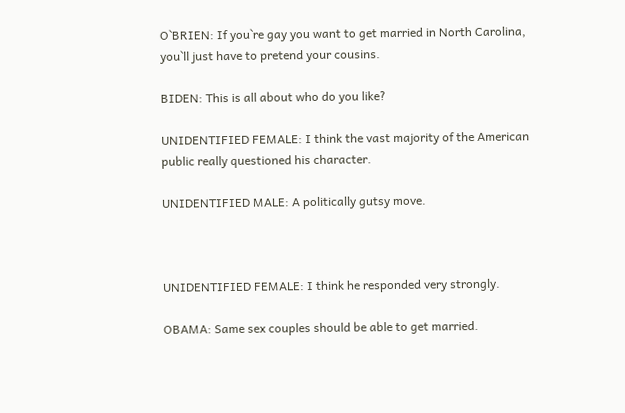O`BRIEN: If you`re gay you want to get married in North Carolina,
you`ll just have to pretend your cousins.

BIDEN: This is all about who do you like?

UNIDENTIFIED FEMALE: I think the vast majority of the American
public really questioned his character.

UNIDENTIFIED MALE: A politically gutsy move.



UNIDENTIFIED FEMALE: I think he responded very strongly.

OBAMA: Same sex couples should be able to get married.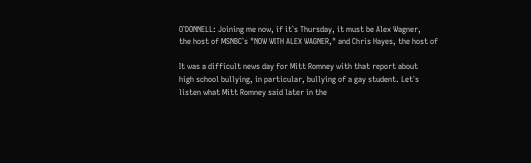O`DONNELL: Joining me now, if it`s Thursday, it must be Alex Wagner,
the host of MSNBC`s "NOW WITH ALEX WAGNER," and Chris Hayes, the host of

It was a difficult news day for Mitt Romney with that report about
high school bullying, in particular, bullying of a gay student. Let`s
listen what Mitt Romney said later in the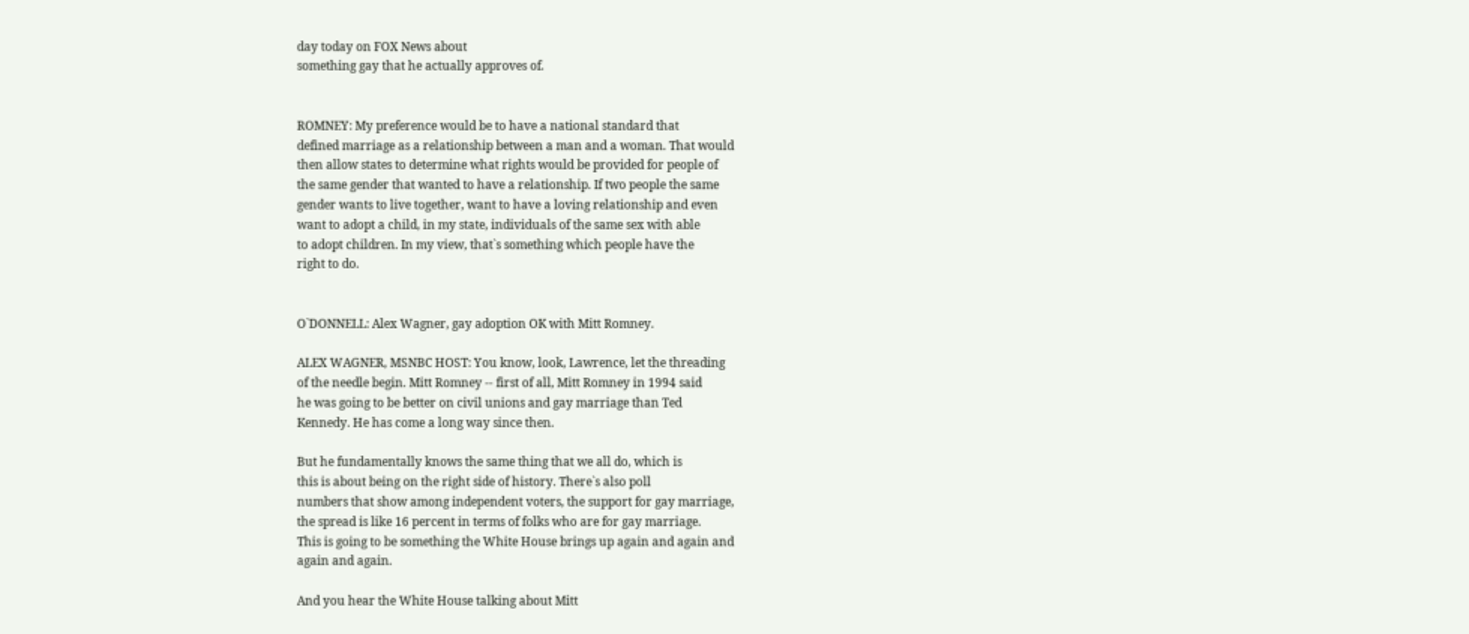day today on FOX News about
something gay that he actually approves of.


ROMNEY: My preference would be to have a national standard that
defined marriage as a relationship between a man and a woman. That would
then allow states to determine what rights would be provided for people of
the same gender that wanted to have a relationship. If two people the same
gender wants to live together, want to have a loving relationship and even
want to adopt a child, in my state, individuals of the same sex with able
to adopt children. In my view, that`s something which people have the
right to do.


O`DONNELL: Alex Wagner, gay adoption OK with Mitt Romney.

ALEX WAGNER, MSNBC HOST: You know, look, Lawrence, let the threading
of the needle begin. Mitt Romney -- first of all, Mitt Romney in 1994 said
he was going to be better on civil unions and gay marriage than Ted
Kennedy. He has come a long way since then.

But he fundamentally knows the same thing that we all do, which is
this is about being on the right side of history. There`s also poll
numbers that show among independent voters, the support for gay marriage,
the spread is like 16 percent in terms of folks who are for gay marriage.
This is going to be something the White House brings up again and again and
again and again.

And you hear the White House talking about Mitt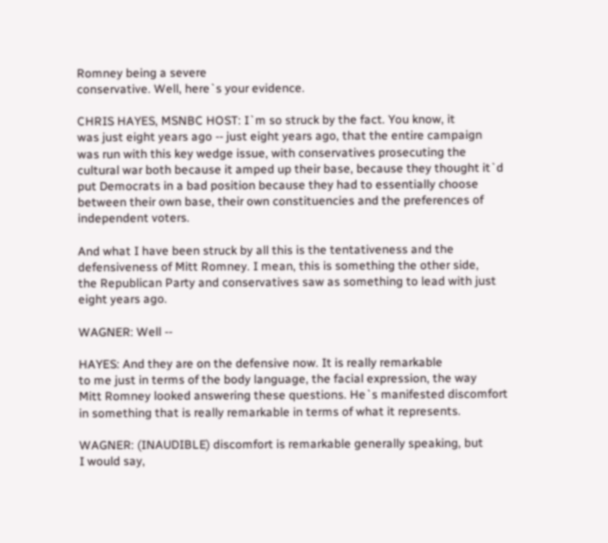Romney being a severe
conservative. Well, here`s your evidence.

CHRIS HAYES, MSNBC HOST: I`m so struck by the fact. You know, it
was just eight years ago -- just eight years ago, that the entire campaign
was run with this key wedge issue, with conservatives prosecuting the
cultural war both because it amped up their base, because they thought it`d
put Democrats in a bad position because they had to essentially choose
between their own base, their own constituencies and the preferences of
independent voters.

And what I have been struck by all this is the tentativeness and the
defensiveness of Mitt Romney. I mean, this is something the other side,
the Republican Party and conservatives saw as something to lead with just
eight years ago.

WAGNER: Well --

HAYES: And they are on the defensive now. It is really remarkable
to me just in terms of the body language, the facial expression, the way
Mitt Romney looked answering these questions. He`s manifested discomfort
in something that is really remarkable in terms of what it represents.

WAGNER: (INAUDIBLE) discomfort is remarkable generally speaking, but
I would say,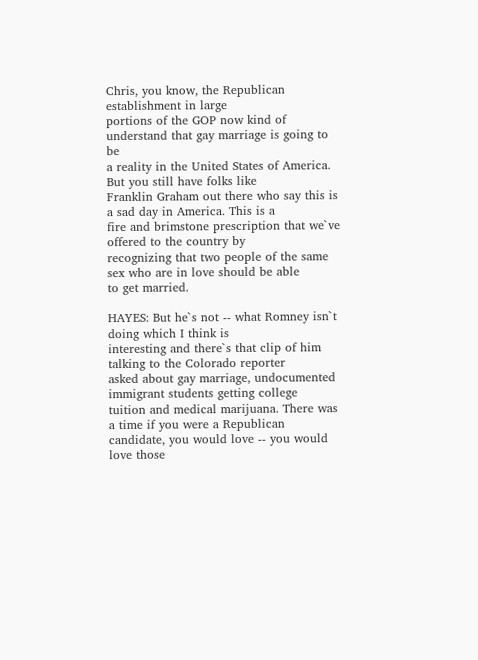Chris, you know, the Republican establishment in large
portions of the GOP now kind of understand that gay marriage is going to be
a reality in the United States of America. But you still have folks like
Franklin Graham out there who say this is a sad day in America. This is a
fire and brimstone prescription that we`ve offered to the country by
recognizing that two people of the same sex who are in love should be able
to get married.

HAYES: But he`s not -- what Romney isn`t doing which I think is
interesting and there`s that clip of him talking to the Colorado reporter
asked about gay marriage, undocumented immigrant students getting college
tuition and medical marijuana. There was a time if you were a Republican
candidate, you would love -- you would love those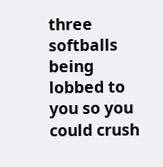three softballs being
lobbed to you so you could crush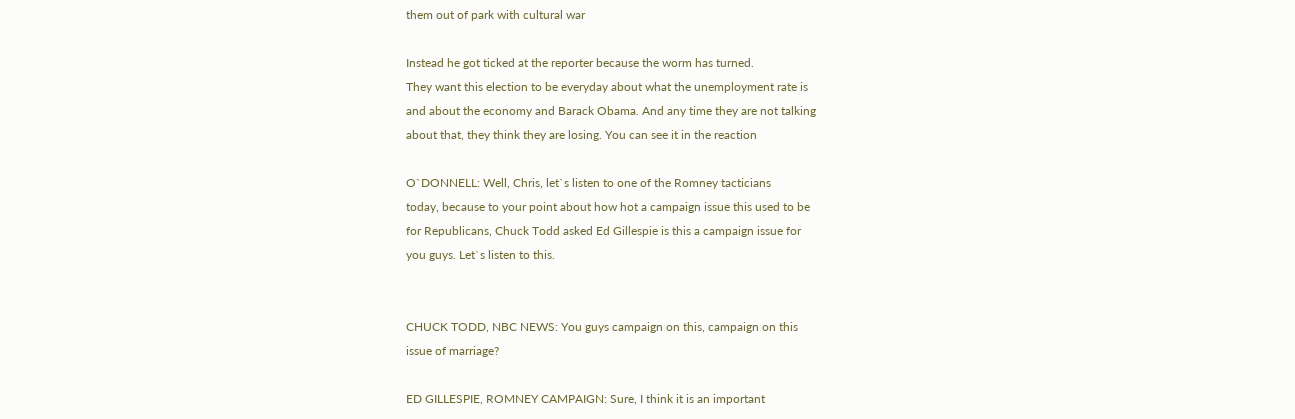them out of park with cultural war

Instead he got ticked at the reporter because the worm has turned.
They want this election to be everyday about what the unemployment rate is
and about the economy and Barack Obama. And any time they are not talking
about that, they think they are losing. You can see it in the reaction

O`DONNELL: Well, Chris, let`s listen to one of the Romney tacticians
today, because to your point about how hot a campaign issue this used to be
for Republicans, Chuck Todd asked Ed Gillespie is this a campaign issue for
you guys. Let`s listen to this.


CHUCK TODD, NBC NEWS: You guys campaign on this, campaign on this
issue of marriage?

ED GILLESPIE, ROMNEY CAMPAIGN: Sure, I think it is an important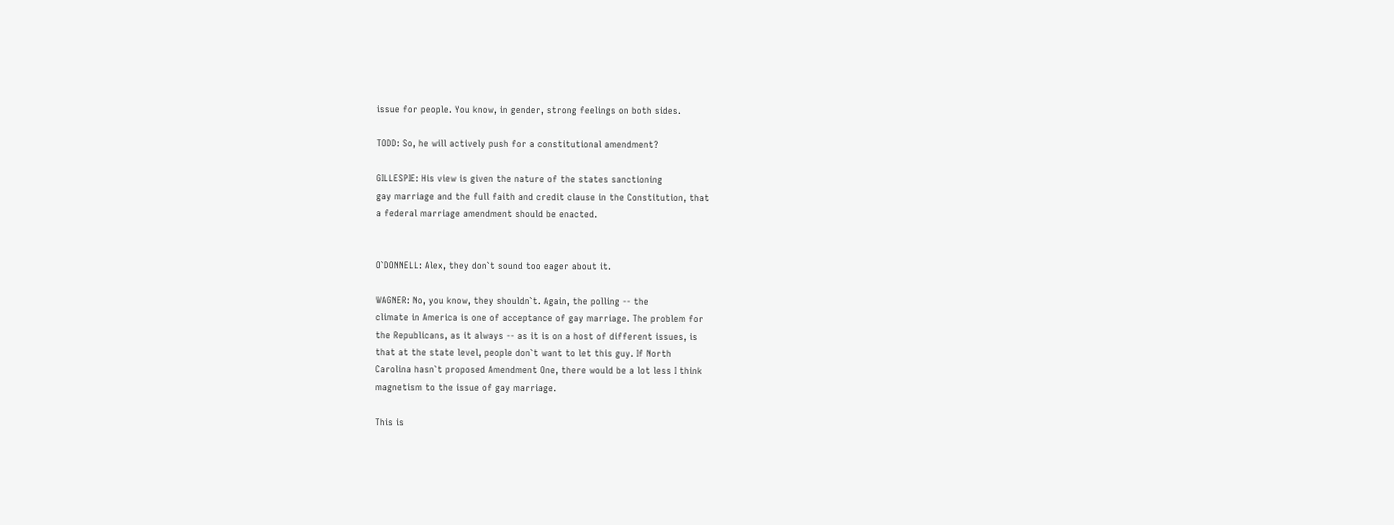issue for people. You know, in gender, strong feelings on both sides.

TODD: So, he will actively push for a constitutional amendment?

GILLESPIE: His view is given the nature of the states sanctioning
gay marriage and the full faith and credit clause in the Constitution, that
a federal marriage amendment should be enacted.


O`DONNELL: Alex, they don`t sound too eager about it.

WAGNER: No, you know, they shouldn`t. Again, the polling -- the
climate in America is one of acceptance of gay marriage. The problem for
the Republicans, as it always -- as it is on a host of different issues, is
that at the state level, people don`t want to let this guy. If North
Carolina hasn`t proposed Amendment One, there would be a lot less I think
magnetism to the issue of gay marriage.

This is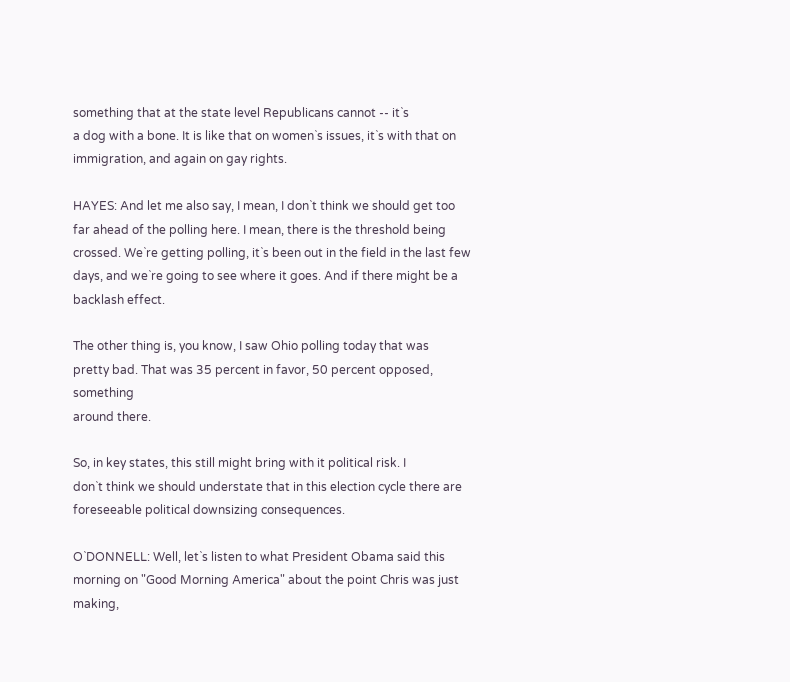something that at the state level Republicans cannot -- it`s
a dog with a bone. It is like that on women`s issues, it`s with that on
immigration, and again on gay rights.

HAYES: And let me also say, I mean, I don`t think we should get too
far ahead of the polling here. I mean, there is the threshold being
crossed. We`re getting polling, it`s been out in the field in the last few
days, and we`re going to see where it goes. And if there might be a
backlash effect.

The other thing is, you know, I saw Ohio polling today that was
pretty bad. That was 35 percent in favor, 50 percent opposed, something
around there.

So, in key states, this still might bring with it political risk. I
don`t think we should understate that in this election cycle there are
foreseeable political downsizing consequences.

O`DONNELL: Well, let`s listen to what President Obama said this
morning on "Good Morning America" about the point Chris was just making,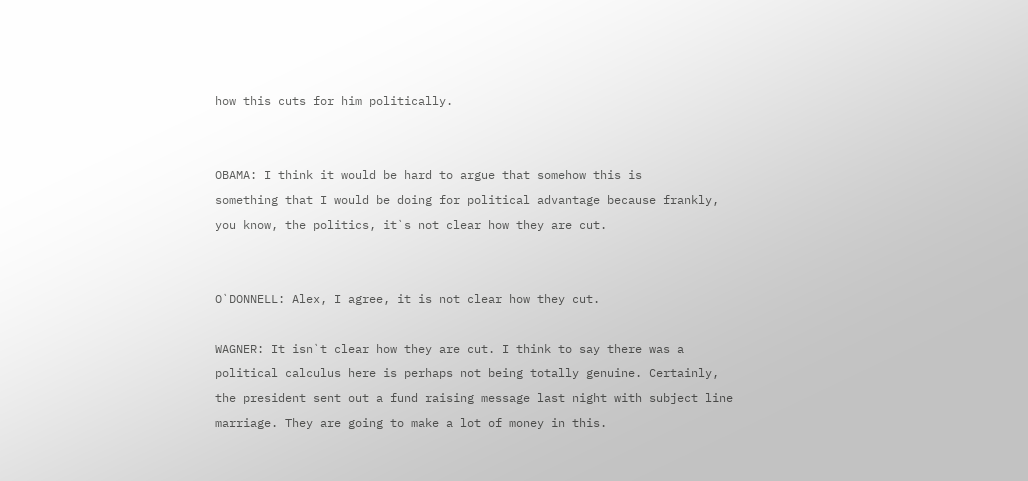how this cuts for him politically.


OBAMA: I think it would be hard to argue that somehow this is
something that I would be doing for political advantage because frankly,
you know, the politics, it`s not clear how they are cut.


O`DONNELL: Alex, I agree, it is not clear how they cut.

WAGNER: It isn`t clear how they are cut. I think to say there was a
political calculus here is perhaps not being totally genuine. Certainly,
the president sent out a fund raising message last night with subject line
marriage. They are going to make a lot of money in this.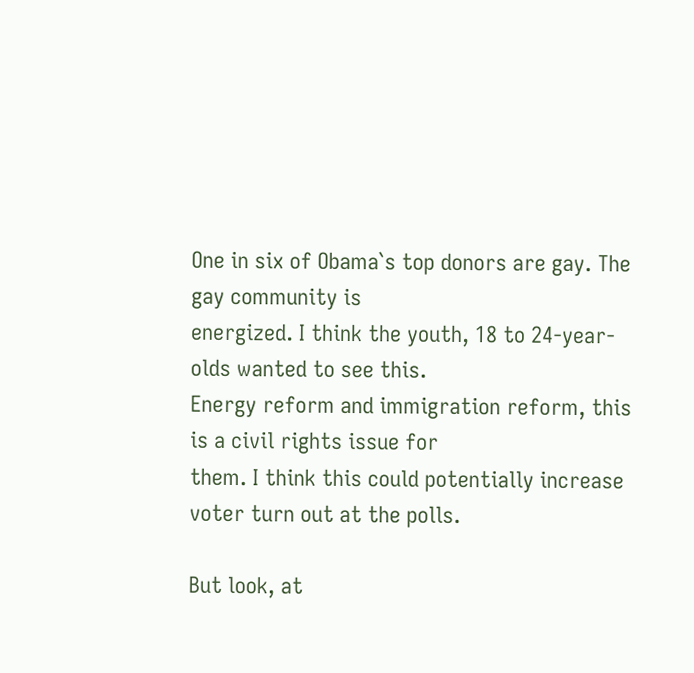One in six of Obama`s top donors are gay. The gay community is
energized. I think the youth, 18 to 24-year-olds wanted to see this.
Energy reform and immigration reform, this is a civil rights issue for
them. I think this could potentially increase voter turn out at the polls.

But look, at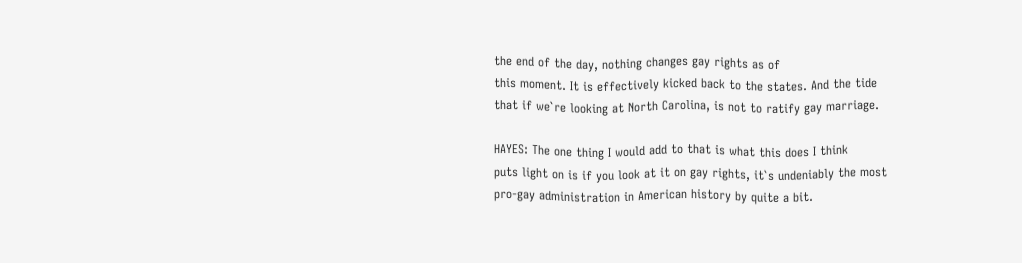the end of the day, nothing changes gay rights as of
this moment. It is effectively kicked back to the states. And the tide
that if we`re looking at North Carolina, is not to ratify gay marriage.

HAYES: The one thing I would add to that is what this does I think
puts light on is if you look at it on gay rights, it`s undeniably the most
pro-gay administration in American history by quite a bit.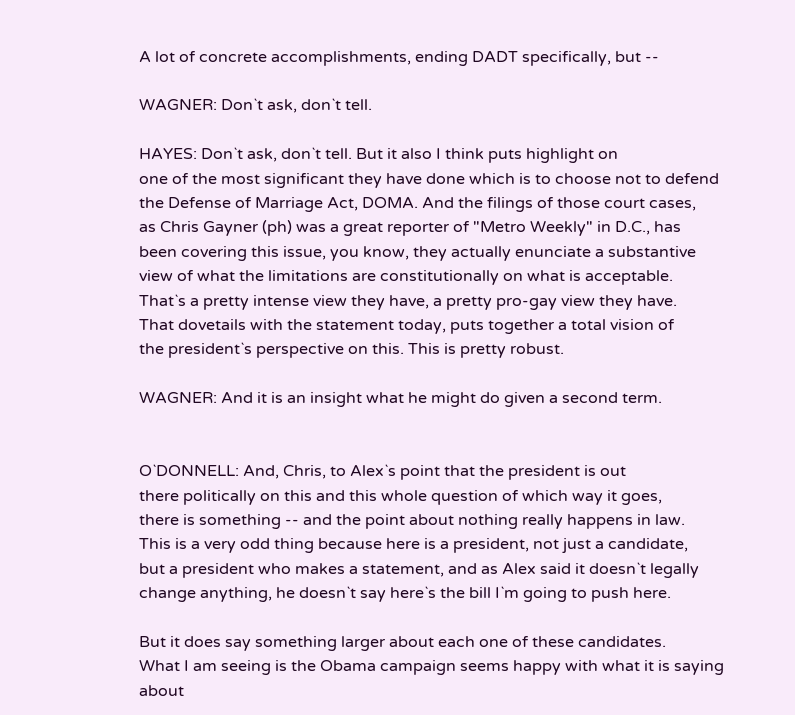A lot of concrete accomplishments, ending DADT specifically, but --

WAGNER: Don`t ask, don`t tell.

HAYES: Don`t ask, don`t tell. But it also I think puts highlight on
one of the most significant they have done which is to choose not to defend
the Defense of Marriage Act, DOMA. And the filings of those court cases,
as Chris Gayner (ph) was a great reporter of "Metro Weekly" in D.C., has
been covering this issue, you know, they actually enunciate a substantive
view of what the limitations are constitutionally on what is acceptable.
That`s a pretty intense view they have, a pretty pro-gay view they have.
That dovetails with the statement today, puts together a total vision of
the president`s perspective on this. This is pretty robust.

WAGNER: And it is an insight what he might do given a second term.


O`DONNELL: And, Chris, to Alex`s point that the president is out
there politically on this and this whole question of which way it goes,
there is something -- and the point about nothing really happens in law.
This is a very odd thing because here is a president, not just a candidate,
but a president who makes a statement, and as Alex said it doesn`t legally
change anything, he doesn`t say here`s the bill I`m going to push here.

But it does say something larger about each one of these candidates.
What I am seeing is the Obama campaign seems happy with what it is saying
about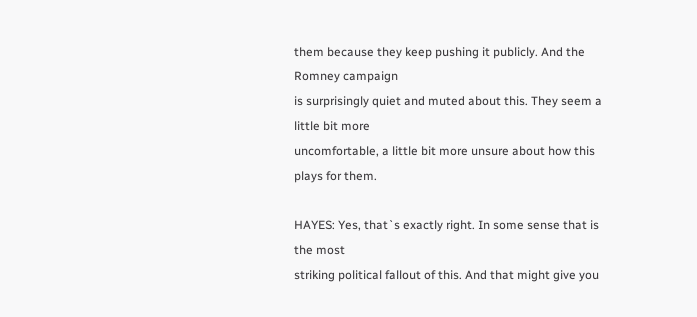them because they keep pushing it publicly. And the Romney campaign
is surprisingly quiet and muted about this. They seem a little bit more
uncomfortable, a little bit more unsure about how this plays for them.

HAYES: Yes, that`s exactly right. In some sense that is the most
striking political fallout of this. And that might give you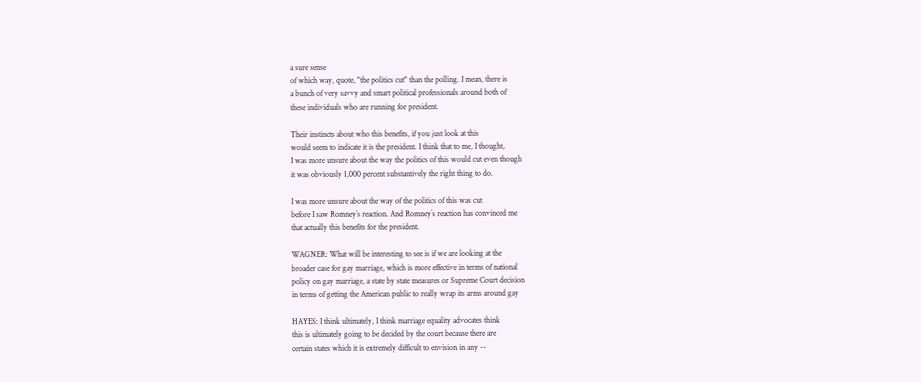a sure sense
of which way, quote, "the politics cut" than the polling. I mean, there is
a bunch of very savvy and smart political professionals around both of
these individuals who are running for president.

Their instincts about who this benefits, if you just look at this
would seem to indicate it is the president. I think that to me, I thought,
I was more unsure about the way the politics of this would cut even though
it was obviously 1,000 percent substantively the right thing to do.

I was more unsure about the way of the politics of this was cut
before I saw Romney`s reaction. And Romney`s reaction has convinced me
that actually this benefits for the president.

WAGNER: What will be interesting to see is if we are looking at the
broader case for gay marriage, which is more effective in terms of national
policy on gay marriage, a state by state measures or Supreme Court decision
in terms of getting the American public to really wrap its arms around gay

HAYES: I think ultimately, I think marriage equality advocates think
this is ultimately going to be decided by the court because there are
certain states which it is extremely difficult to envision in any --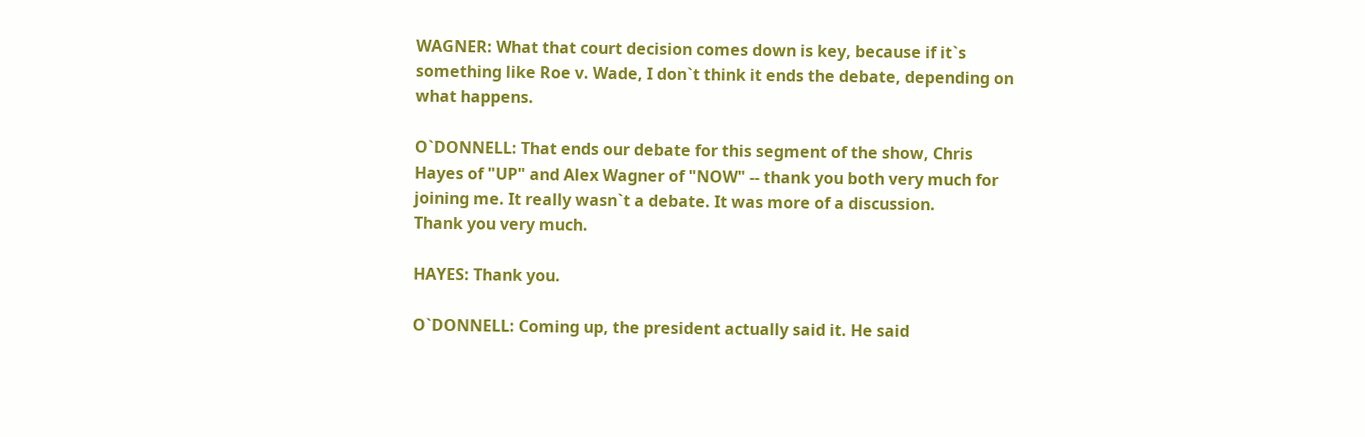WAGNER: What that court decision comes down is key, because if it`s
something like Roe v. Wade, I don`t think it ends the debate, depending on
what happens.

O`DONNELL: That ends our debate for this segment of the show, Chris
Hayes of "UP" and Alex Wagner of "NOW" -- thank you both very much for
joining me. It really wasn`t a debate. It was more of a discussion.
Thank you very much.

HAYES: Thank you.

O`DONNELL: Coming up, the president actually said it. He said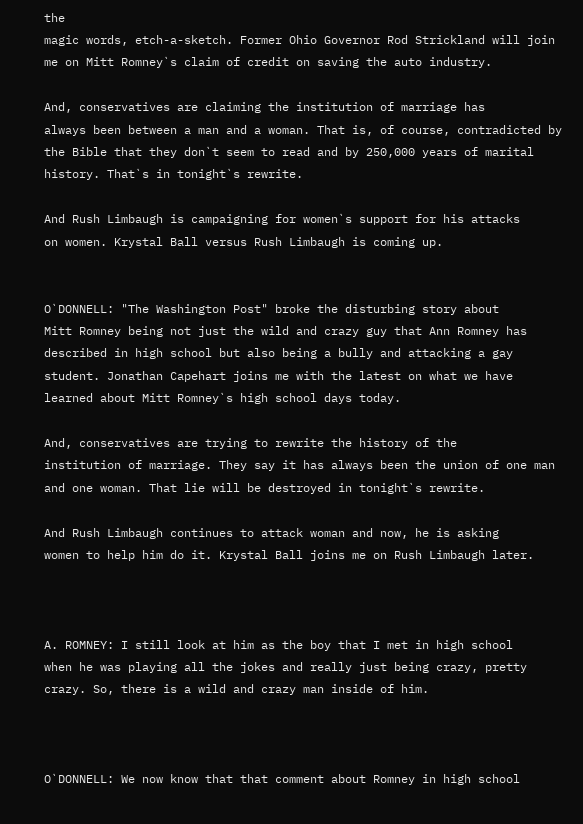the
magic words, etch-a-sketch. Former Ohio Governor Rod Strickland will join
me on Mitt Romney`s claim of credit on saving the auto industry.

And, conservatives are claiming the institution of marriage has
always been between a man and a woman. That is, of course, contradicted by
the Bible that they don`t seem to read and by 250,000 years of marital
history. That`s in tonight`s rewrite.

And Rush Limbaugh is campaigning for women`s support for his attacks
on women. Krystal Ball versus Rush Limbaugh is coming up.


O`DONNELL: "The Washington Post" broke the disturbing story about
Mitt Romney being not just the wild and crazy guy that Ann Romney has
described in high school but also being a bully and attacking a gay
student. Jonathan Capehart joins me with the latest on what we have
learned about Mitt Romney`s high school days today.

And, conservatives are trying to rewrite the history of the
institution of marriage. They say it has always been the union of one man
and one woman. That lie will be destroyed in tonight`s rewrite.

And Rush Limbaugh continues to attack woman and now, he is asking
women to help him do it. Krystal Ball joins me on Rush Limbaugh later.



A. ROMNEY: I still look at him as the boy that I met in high school
when he was playing all the jokes and really just being crazy, pretty
crazy. So, there is a wild and crazy man inside of him.



O`DONNELL: We now know that that comment about Romney in high school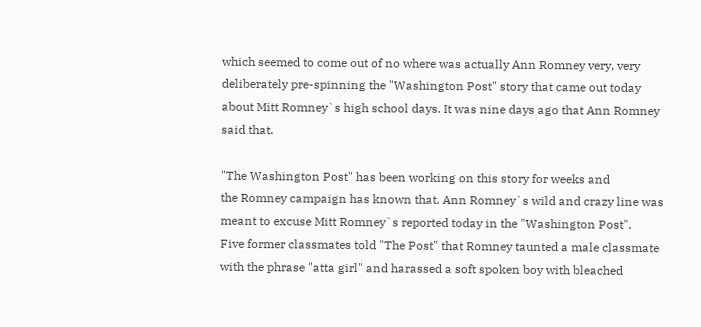which seemed to come out of no where was actually Ann Romney very, very
deliberately pre-spinning the "Washington Post" story that came out today
about Mitt Romney`s high school days. It was nine days ago that Ann Romney
said that.

"The Washington Post" has been working on this story for weeks and
the Romney campaign has known that. Ann Romney`s wild and crazy line was
meant to excuse Mitt Romney`s reported today in the "Washington Post".
Five former classmates told "The Post" that Romney taunted a male classmate
with the phrase "atta girl" and harassed a soft spoken boy with bleached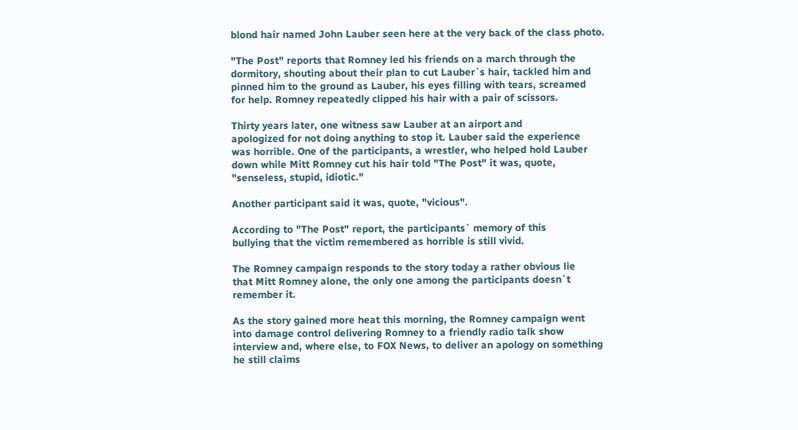blond hair named John Lauber seen here at the very back of the class photo.

"The Post" reports that Romney led his friends on a march through the
dormitory, shouting about their plan to cut Lauber`s hair, tackled him and
pinned him to the ground as Lauber, his eyes filling with tears, screamed
for help. Romney repeatedly clipped his hair with a pair of scissors.

Thirty years later, one witness saw Lauber at an airport and
apologized for not doing anything to stop it. Lauber said the experience
was horrible. One of the participants, a wrestler, who helped hold Lauber
down while Mitt Romney cut his hair told "The Post" it was, quote,
"senseless, stupid, idiotic."

Another participant said it was, quote, "vicious".

According to "The Post" report, the participants` memory of this
bullying that the victim remembered as horrible is still vivid.

The Romney campaign responds to the story today a rather obvious lie
that Mitt Romney alone, the only one among the participants doesn`t
remember it.

As the story gained more heat this morning, the Romney campaign went
into damage control delivering Romney to a friendly radio talk show
interview and, where else, to FOX News, to deliver an apology on something
he still claims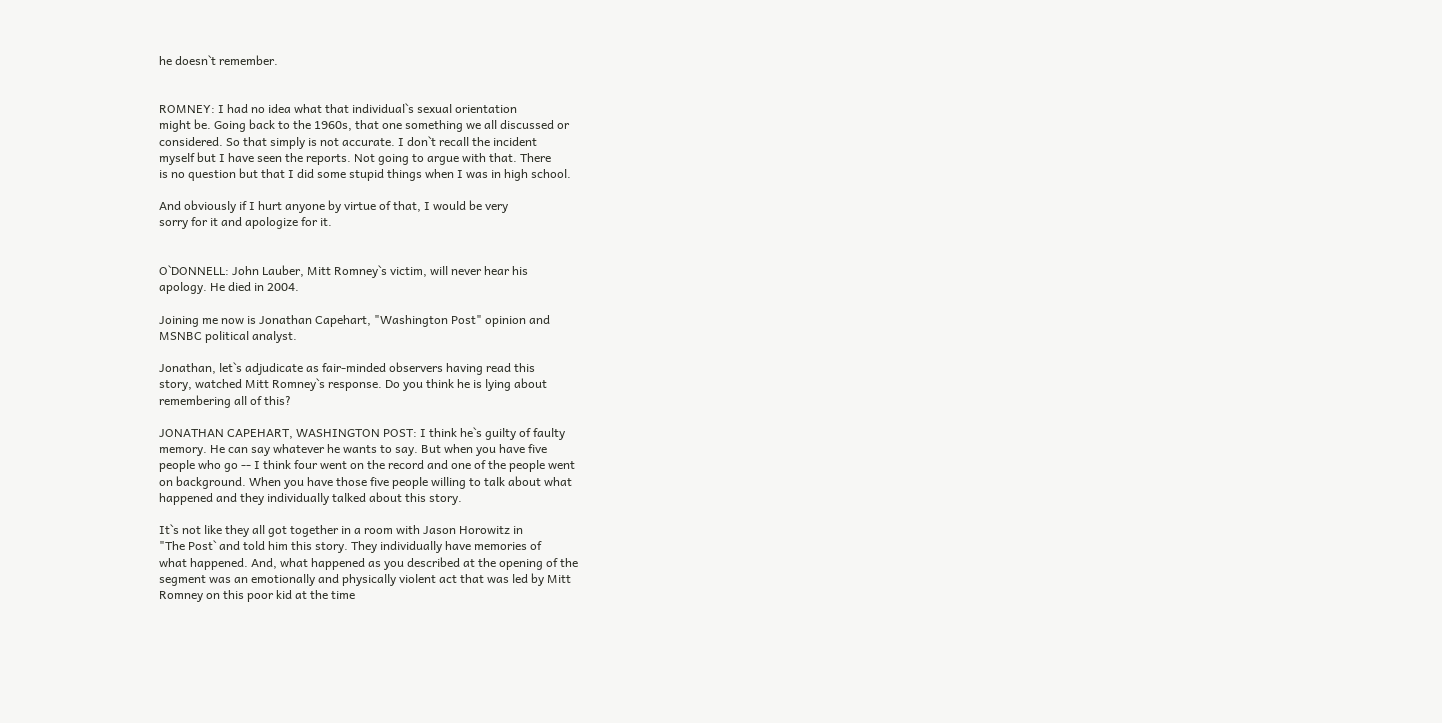he doesn`t remember.


ROMNEY: I had no idea what that individual`s sexual orientation
might be. Going back to the 1960s, that one something we all discussed or
considered. So that simply is not accurate. I don`t recall the incident
myself but I have seen the reports. Not going to argue with that. There
is no question but that I did some stupid things when I was in high school.

And obviously if I hurt anyone by virtue of that, I would be very
sorry for it and apologize for it.


O`DONNELL: John Lauber, Mitt Romney`s victim, will never hear his
apology. He died in 2004.

Joining me now is Jonathan Capehart, "Washington Post" opinion and
MSNBC political analyst.

Jonathan, let`s adjudicate as fair-minded observers having read this
story, watched Mitt Romney`s response. Do you think he is lying about
remembering all of this?

JONATHAN CAPEHART, WASHINGTON POST: I think he`s guilty of faulty
memory. He can say whatever he wants to say. But when you have five
people who go -- I think four went on the record and one of the people went
on background. When you have those five people willing to talk about what
happened and they individually talked about this story.

It`s not like they all got together in a room with Jason Horowitz in
"The Post` and told him this story. They individually have memories of
what happened. And, what happened as you described at the opening of the
segment was an emotionally and physically violent act that was led by Mitt
Romney on this poor kid at the time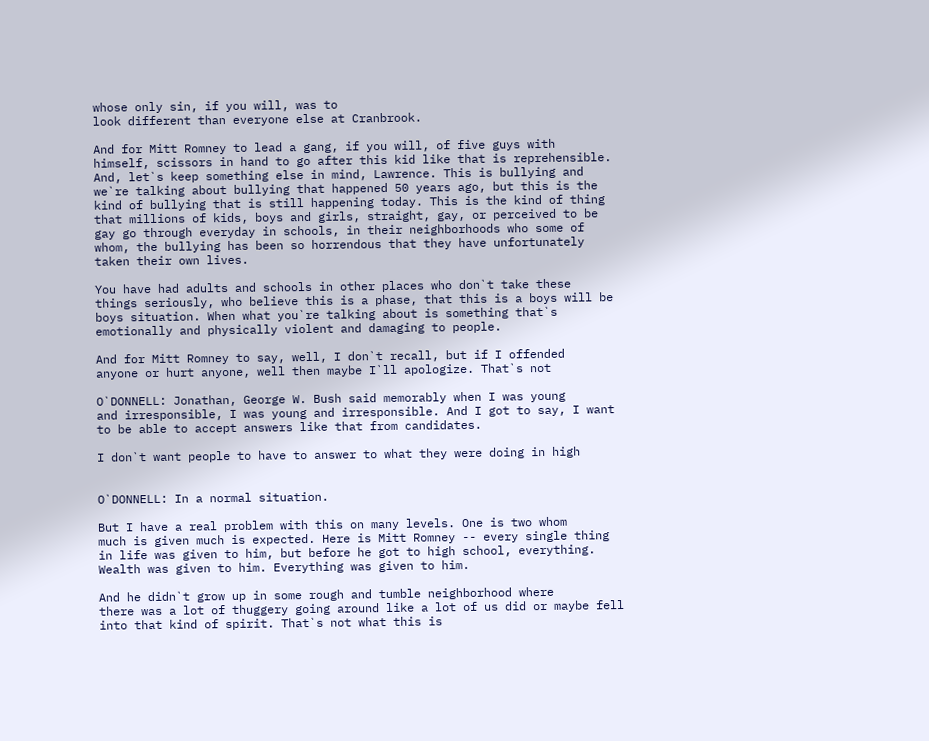whose only sin, if you will, was to
look different than everyone else at Cranbrook.

And for Mitt Romney to lead a gang, if you will, of five guys with
himself, scissors in hand to go after this kid like that is reprehensible.
And, let`s keep something else in mind, Lawrence. This is bullying and
we`re talking about bullying that happened 50 years ago, but this is the
kind of bullying that is still happening today. This is the kind of thing
that millions of kids, boys and girls, straight, gay, or perceived to be
gay go through everyday in schools, in their neighborhoods who some of
whom, the bullying has been so horrendous that they have unfortunately
taken their own lives.

You have had adults and schools in other places who don`t take these
things seriously, who believe this is a phase, that this is a boys will be
boys situation. When what you`re talking about is something that`s
emotionally and physically violent and damaging to people.

And for Mitt Romney to say, well, I don`t recall, but if I offended
anyone or hurt anyone, well then maybe I`ll apologize. That`s not

O`DONNELL: Jonathan, George W. Bush said memorably when I was young
and irresponsible, I was young and irresponsible. And I got to say, I want
to be able to accept answers like that from candidates.

I don`t want people to have to answer to what they were doing in high


O`DONNELL: In a normal situation.

But I have a real problem with this on many levels. One is two whom
much is given much is expected. Here is Mitt Romney -- every single thing
in life was given to him, but before he got to high school, everything.
Wealth was given to him. Everything was given to him.

And he didn`t grow up in some rough and tumble neighborhood where
there was a lot of thuggery going around like a lot of us did or maybe fell
into that kind of spirit. That`s not what this is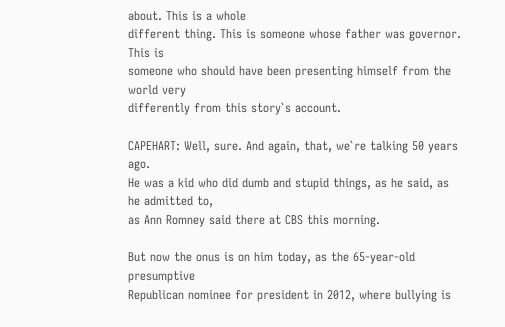about. This is a whole
different thing. This is someone whose father was governor. This is
someone who should have been presenting himself from the world very
differently from this story`s account.

CAPEHART: Well, sure. And again, that, we`re talking 50 years ago.
He was a kid who did dumb and stupid things, as he said, as he admitted to,
as Ann Romney said there at CBS this morning.

But now the onus is on him today, as the 65-year-old presumptive
Republican nominee for president in 2012, where bullying is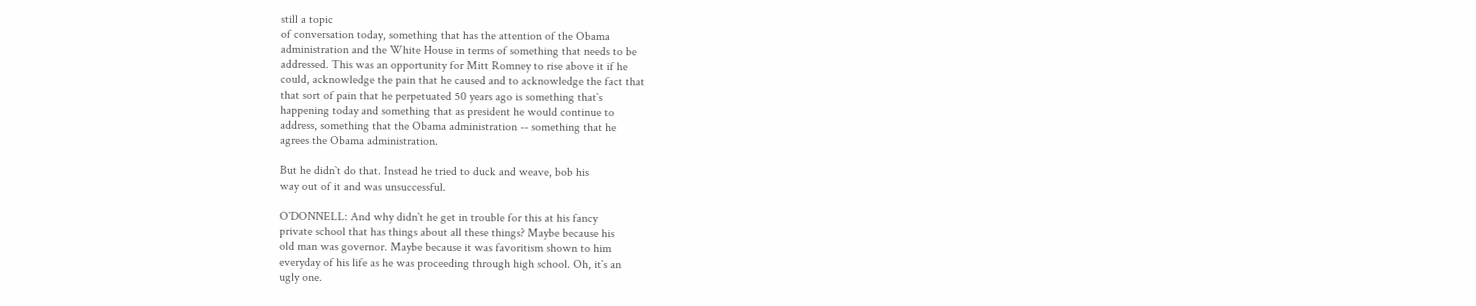still a topic
of conversation today, something that has the attention of the Obama
administration and the White House in terms of something that needs to be
addressed. This was an opportunity for Mitt Romney to rise above it if he
could, acknowledge the pain that he caused and to acknowledge the fact that
that sort of pain that he perpetuated 50 years ago is something that`s
happening today and something that as president he would continue to
address, something that the Obama administration -- something that he
agrees the Obama administration.

But he didn`t do that. Instead he tried to duck and weave, bob his
way out of it and was unsuccessful.

O`DONNELL: And why didn`t he get in trouble for this at his fancy
private school that has things about all these things? Maybe because his
old man was governor. Maybe because it was favoritism shown to him
everyday of his life as he was proceeding through high school. Oh, it`s an
ugly one.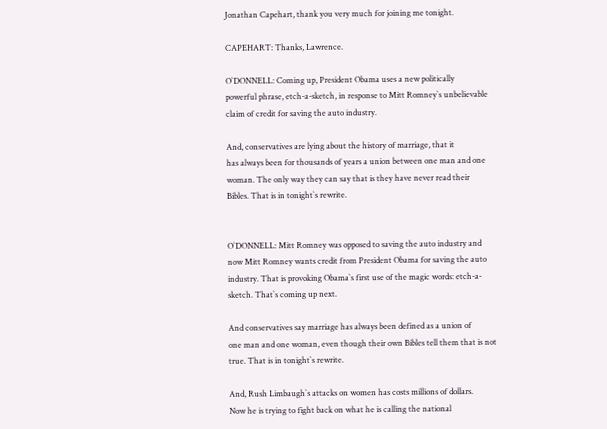Jonathan Capehart, thank you very much for joining me tonight.

CAPEHART: Thanks, Lawrence.

O`DONNELL: Coming up, President Obama uses a new politically
powerful phrase, etch-a-sketch, in response to Mitt Romney`s unbelievable
claim of credit for saving the auto industry.

And, conservatives are lying about the history of marriage, that it
has always been for thousands of years a union between one man and one
woman. The only way they can say that is they have never read their
Bibles. That is in tonight`s rewrite.


O`DONNELL: Mitt Romney was opposed to saving the auto industry and
now Mitt Romney wants credit from President Obama for saving the auto
industry. That is provoking Obama`s first use of the magic words: etch-a-
sketch. That`s coming up next.

And conservatives say marriage has always been defined as a union of
one man and one woman, even though their own Bibles tell them that is not
true. That is in tonight`s rewrite.

And, Rush Limbaugh`s attacks on women has costs millions of dollars.
Now he is trying to fight back on what he is calling the national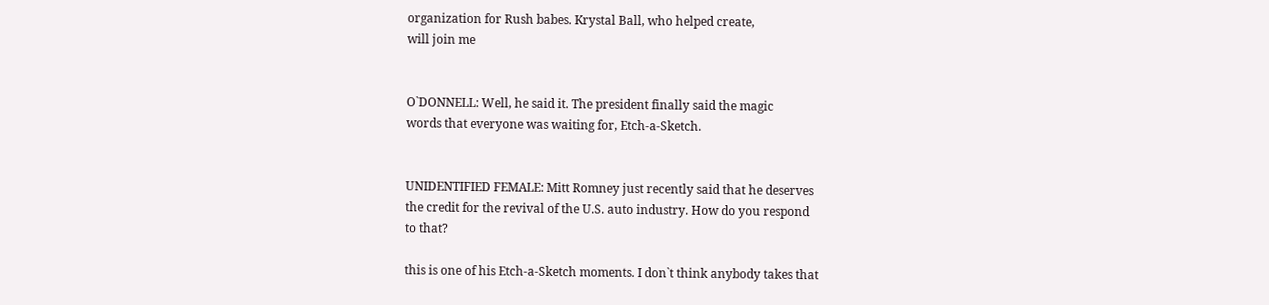organization for Rush babes. Krystal Ball, who helped create,
will join me


O`DONNELL: Well, he said it. The president finally said the magic
words that everyone was waiting for, Etch-a-Sketch.


UNIDENTIFIED FEMALE: Mitt Romney just recently said that he deserves
the credit for the revival of the U.S. auto industry. How do you respond
to that?

this is one of his Etch-a-Sketch moments. I don`t think anybody takes that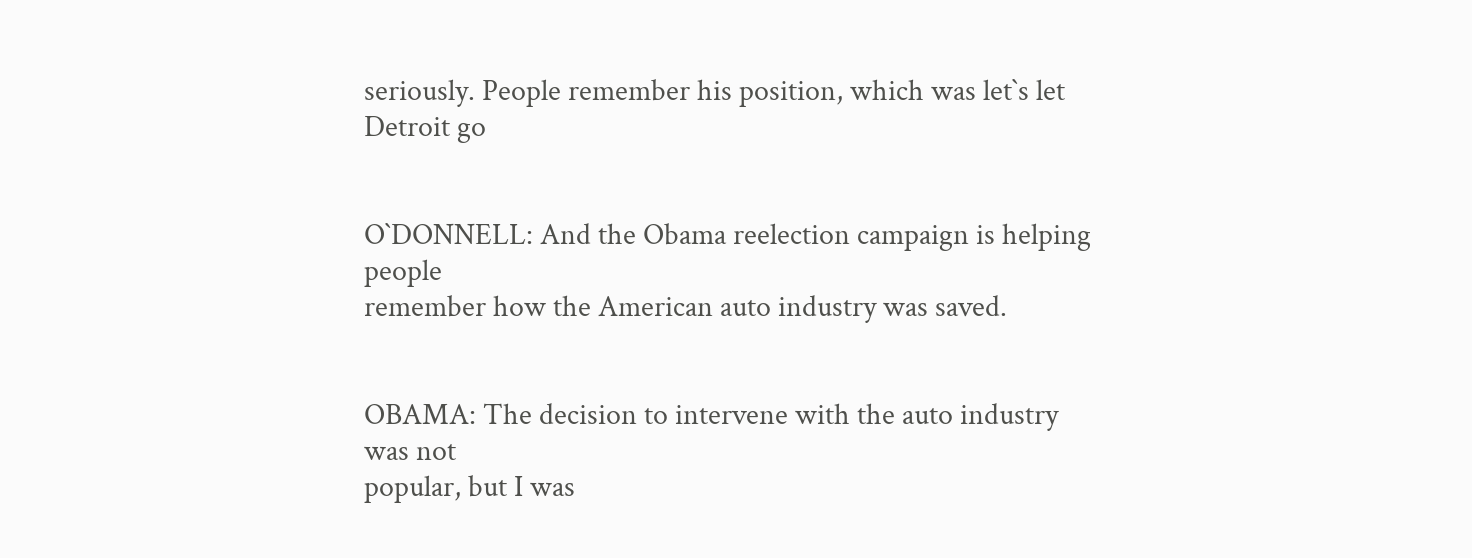seriously. People remember his position, which was let`s let Detroit go


O`DONNELL: And the Obama reelection campaign is helping people
remember how the American auto industry was saved.


OBAMA: The decision to intervene with the auto industry was not
popular, but I was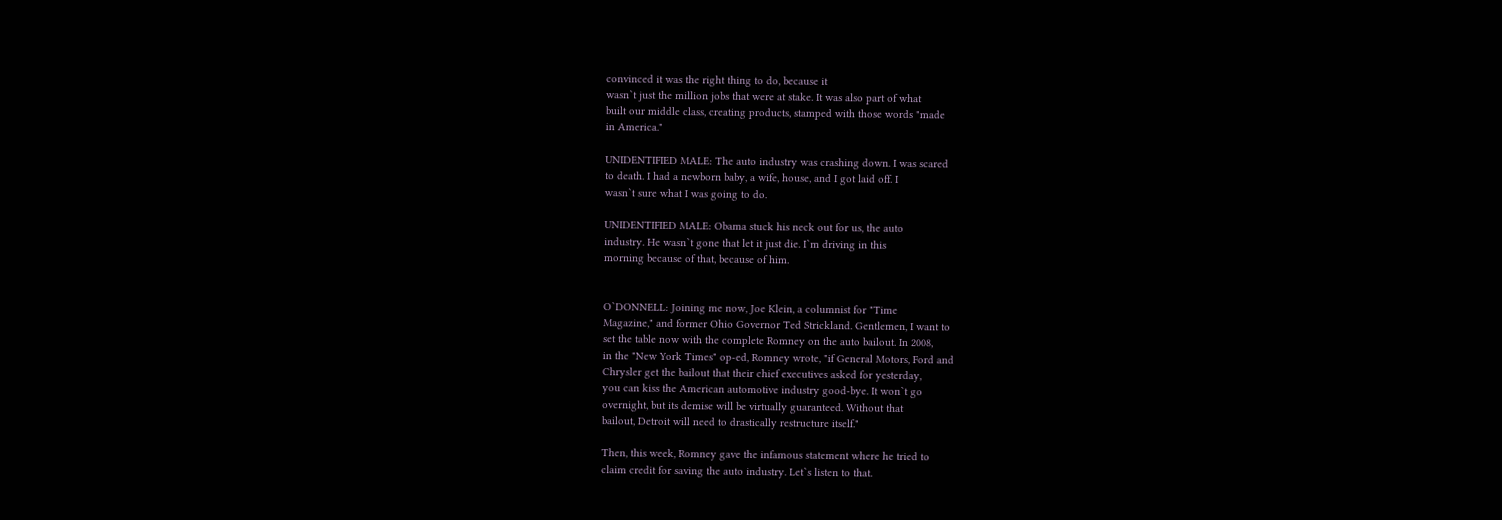convinced it was the right thing to do, because it
wasn`t just the million jobs that were at stake. It was also part of what
built our middle class, creating products, stamped with those words "made
in America."

UNIDENTIFIED MALE: The auto industry was crashing down. I was scared
to death. I had a newborn baby, a wife, house, and I got laid off. I
wasn`t sure what I was going to do.

UNIDENTIFIED MALE: Obama stuck his neck out for us, the auto
industry. He wasn`t gone that let it just die. I`m driving in this
morning because of that, because of him.


O`DONNELL: Joining me now, Joe Klein, a columnist for "Time
Magazine," and former Ohio Governor Ted Strickland. Gentlemen, I want to
set the table now with the complete Romney on the auto bailout. In 2008,
in the "New York Times" op-ed, Romney wrote, "if General Motors, Ford and
Chrysler get the bailout that their chief executives asked for yesterday,
you can kiss the American automotive industry good-bye. It won`t go
overnight, but its demise will be virtually guaranteed. Without that
bailout, Detroit will need to drastically restructure itself."

Then, this week, Romney gave the infamous statement where he tried to
claim credit for saving the auto industry. Let`s listen to that.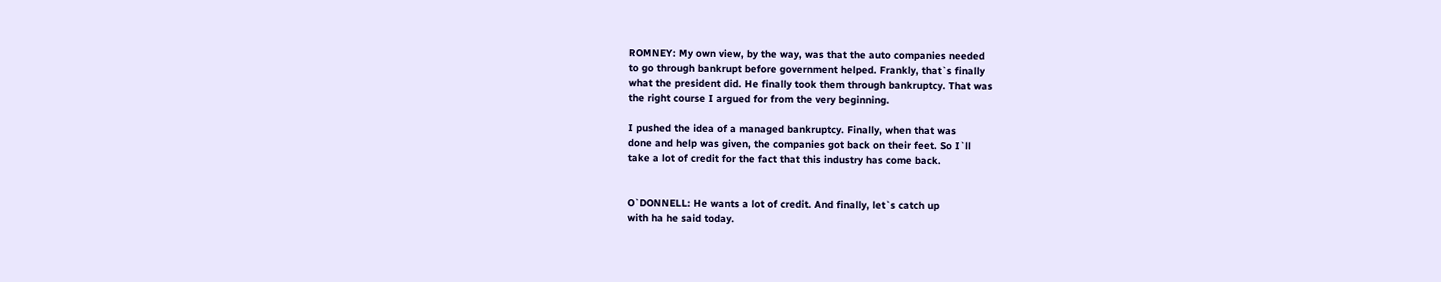ROMNEY: My own view, by the way, was that the auto companies needed
to go through bankrupt before government helped. Frankly, that`s finally
what the president did. He finally took them through bankruptcy. That was
the right course I argued for from the very beginning.

I pushed the idea of a managed bankruptcy. Finally, when that was
done and help was given, the companies got back on their feet. So I`ll
take a lot of credit for the fact that this industry has come back.


O`DONNELL: He wants a lot of credit. And finally, let`s catch up
with ha he said today.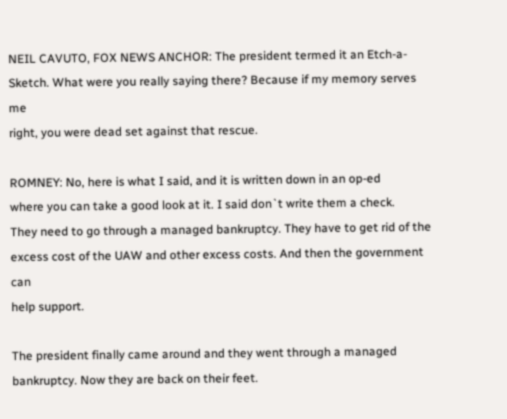NEIL CAVUTO, FOX NEWS ANCHOR: The president termed it an Etch-a-
Sketch. What were you really saying there? Because if my memory serves me
right, you were dead set against that rescue.

ROMNEY: No, here is what I said, and it is written down in an op-ed
where you can take a good look at it. I said don`t write them a check.
They need to go through a managed bankruptcy. They have to get rid of the
excess cost of the UAW and other excess costs. And then the government can
help support.

The president finally came around and they went through a managed
bankruptcy. Now they are back on their feet.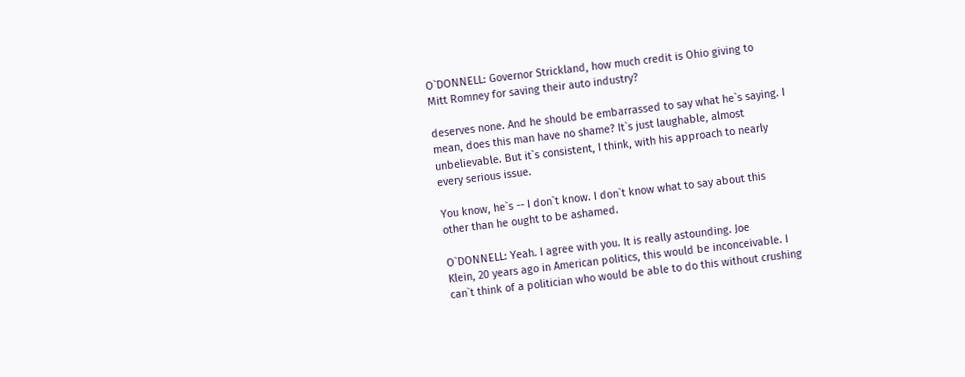O`DONNELL: Governor Strickland, how much credit is Ohio giving to
Mitt Romney for saving their auto industry?

deserves none. And he should be embarrassed to say what he`s saying. I
mean, does this man have no shame? It`s just laughable, almost
unbelievable. But it`s consistent, I think, with his approach to nearly
every serious issue.

You know, he`s -- I don`t know. I don`t know what to say about this
other than he ought to be ashamed.

O`DONNELL: Yeah. I agree with you. It is really astounding. Joe
Klein, 20 years ago in American politics, this would be inconceivable. I
can`t think of a politician who would be able to do this without crushing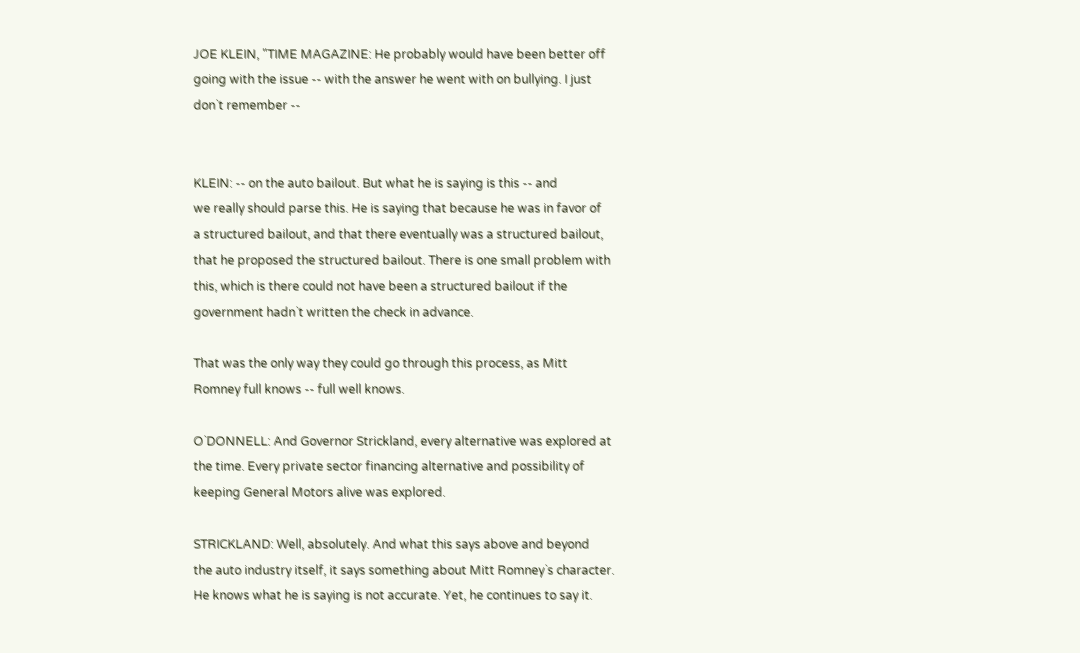JOE KLEIN, "TIME MAGAZINE: He probably would have been better off
going with the issue -- with the answer he went with on bullying. I just
don`t remember --


KLEIN: -- on the auto bailout. But what he is saying is this -- and
we really should parse this. He is saying that because he was in favor of
a structured bailout, and that there eventually was a structured bailout,
that he proposed the structured bailout. There is one small problem with
this, which is there could not have been a structured bailout if the
government hadn`t written the check in advance.

That was the only way they could go through this process, as Mitt
Romney full knows -- full well knows.

O`DONNELL: And Governor Strickland, every alternative was explored at
the time. Every private sector financing alternative and possibility of
keeping General Motors alive was explored.

STRICKLAND: Well, absolutely. And what this says above and beyond
the auto industry itself, it says something about Mitt Romney`s character.
He knows what he is saying is not accurate. Yet, he continues to say it.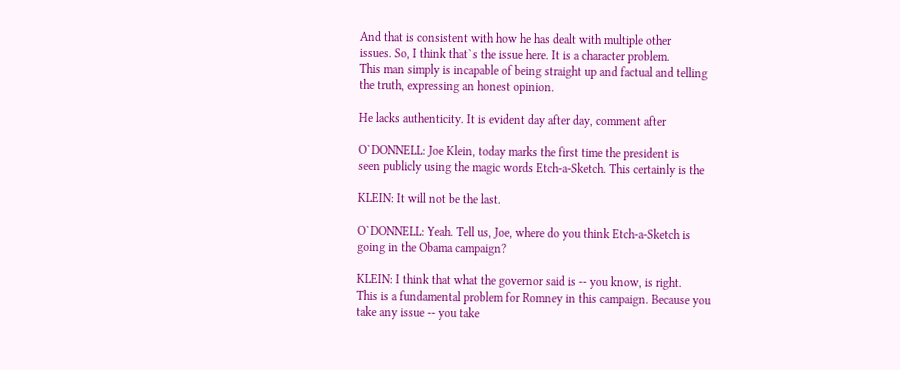And that is consistent with how he has dealt with multiple other
issues. So, I think that`s the issue here. It is a character problem.
This man simply is incapable of being straight up and factual and telling
the truth, expressing an honest opinion.

He lacks authenticity. It is evident day after day, comment after

O`DONNELL: Joe Klein, today marks the first time the president is
seen publicly using the magic words Etch-a-Sketch. This certainly is the

KLEIN: It will not be the last.

O`DONNELL: Yeah. Tell us, Joe, where do you think Etch-a-Sketch is
going in the Obama campaign?

KLEIN: I think that what the governor said is -- you know, is right.
This is a fundamental problem for Romney in this campaign. Because you
take any issue -- you take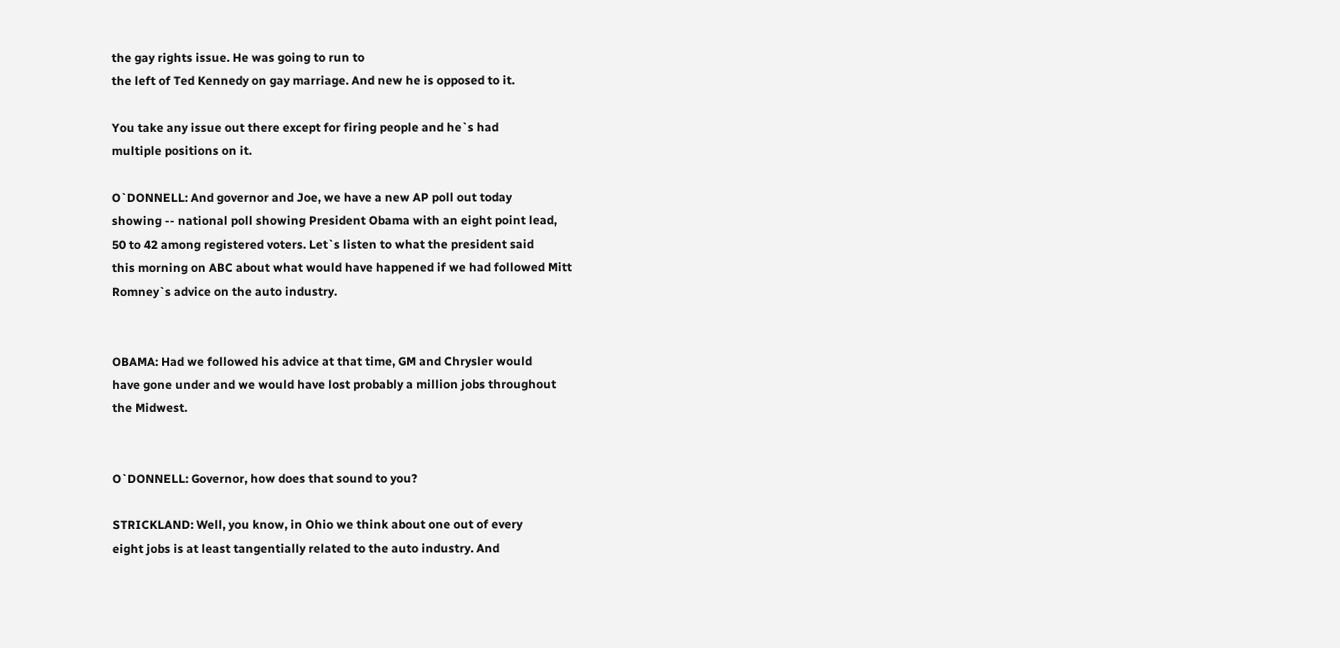the gay rights issue. He was going to run to
the left of Ted Kennedy on gay marriage. And new he is opposed to it.

You take any issue out there except for firing people and he`s had
multiple positions on it.

O`DONNELL: And governor and Joe, we have a new AP poll out today
showing -- national poll showing President Obama with an eight point lead,
50 to 42 among registered voters. Let`s listen to what the president said
this morning on ABC about what would have happened if we had followed Mitt
Romney`s advice on the auto industry.


OBAMA: Had we followed his advice at that time, GM and Chrysler would
have gone under and we would have lost probably a million jobs throughout
the Midwest.


O`DONNELL: Governor, how does that sound to you?

STRICKLAND: Well, you know, in Ohio we think about one out of every
eight jobs is at least tangentially related to the auto industry. And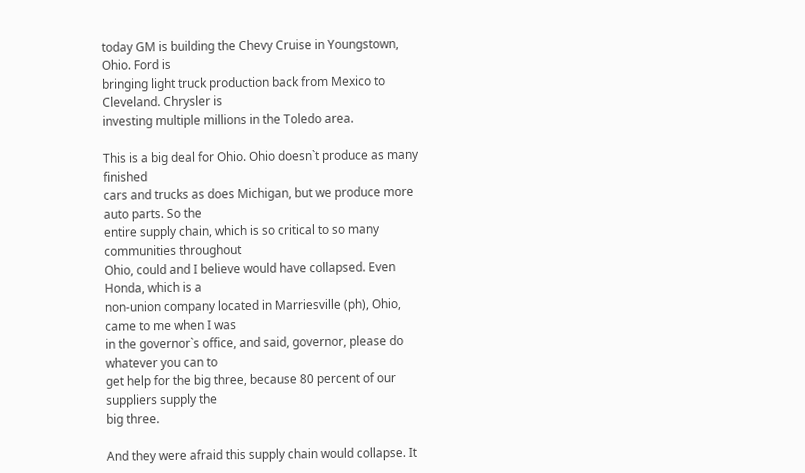today GM is building the Chevy Cruise in Youngstown, Ohio. Ford is
bringing light truck production back from Mexico to Cleveland. Chrysler is
investing multiple millions in the Toledo area.

This is a big deal for Ohio. Ohio doesn`t produce as many finished
cars and trucks as does Michigan, but we produce more auto parts. So the
entire supply chain, which is so critical to so many communities throughout
Ohio, could and I believe would have collapsed. Even Honda, which is a
non-union company located in Marriesville (ph), Ohio, came to me when I was
in the governor`s office, and said, governor, please do whatever you can to
get help for the big three, because 80 percent of our suppliers supply the
big three.

And they were afraid this supply chain would collapse. It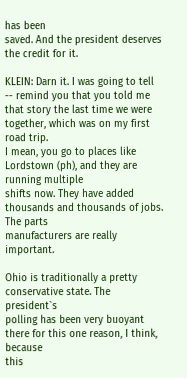has been
saved. And the president deserves the credit for it.

KLEIN: Darn it. I was going to tell -- remind you that you told me
that story the last time we were together, which was on my first road trip.
I mean, you go to places like Lordstown (ph), and they are running multiple
shifts now. They have added thousands and thousands of jobs. The parts
manufacturers are really important.

Ohio is traditionally a pretty conservative state. The president`s
polling has been very buoyant there for this one reason, I think, because
this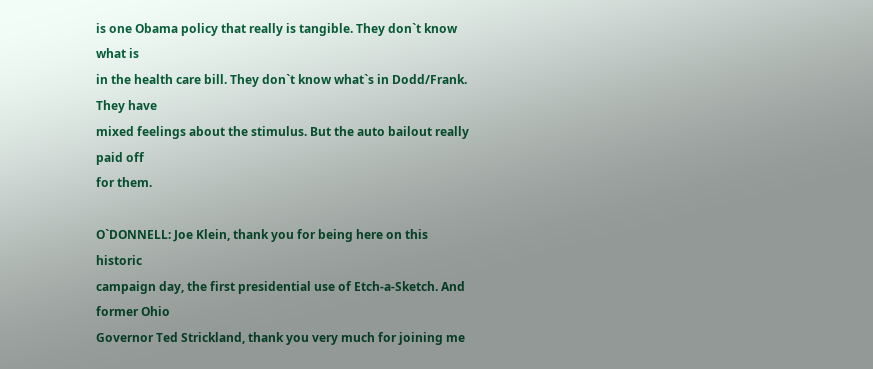is one Obama policy that really is tangible. They don`t know what is
in the health care bill. They don`t know what`s in Dodd/Frank. They have
mixed feelings about the stimulus. But the auto bailout really paid off
for them.

O`DONNELL: Joe Klein, thank you for being here on this historic
campaign day, the first presidential use of Etch-a-Sketch. And former Ohio
Governor Ted Strickland, thank you very much for joining me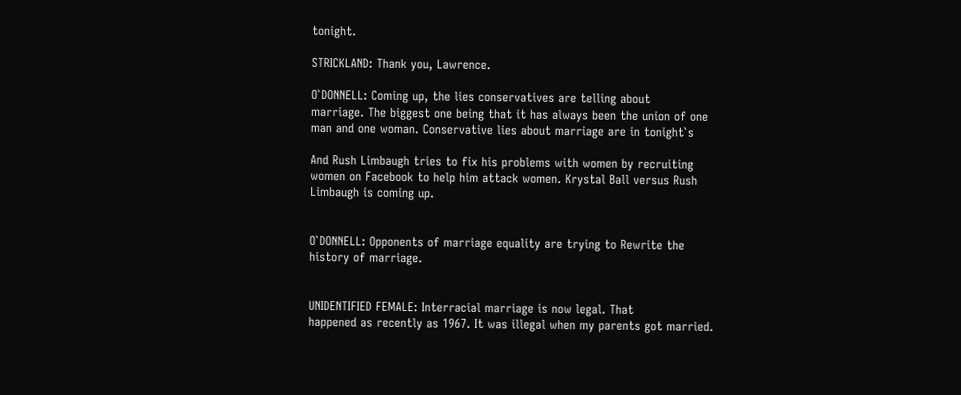tonight.

STRICKLAND: Thank you, Lawrence.

O`DONNELL: Coming up, the lies conservatives are telling about
marriage. The biggest one being that it has always been the union of one
man and one woman. Conservative lies about marriage are in tonight`s

And Rush Limbaugh tries to fix his problems with women by recruiting
women on Facebook to help him attack women. Krystal Ball versus Rush
Limbaugh is coming up.


O`DONNELL: Opponents of marriage equality are trying to Rewrite the
history of marriage.


UNIDENTIFIED FEMALE: Interracial marriage is now legal. That
happened as recently as 1967. It was illegal when my parents got married.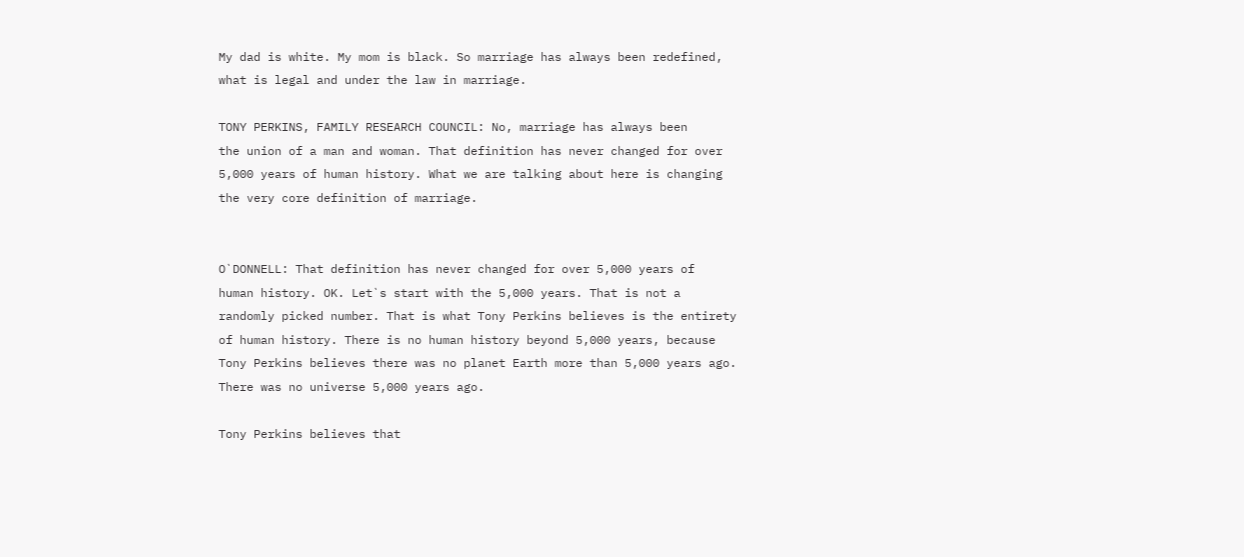My dad is white. My mom is black. So marriage has always been redefined,
what is legal and under the law in marriage.

TONY PERKINS, FAMILY RESEARCH COUNCIL: No, marriage has always been
the union of a man and woman. That definition has never changed for over
5,000 years of human history. What we are talking about here is changing
the very core definition of marriage.


O`DONNELL: That definition has never changed for over 5,000 years of
human history. OK. Let`s start with the 5,000 years. That is not a
randomly picked number. That is what Tony Perkins believes is the entirety
of human history. There is no human history beyond 5,000 years, because
Tony Perkins believes there was no planet Earth more than 5,000 years ago.
There was no universe 5,000 years ago.

Tony Perkins believes that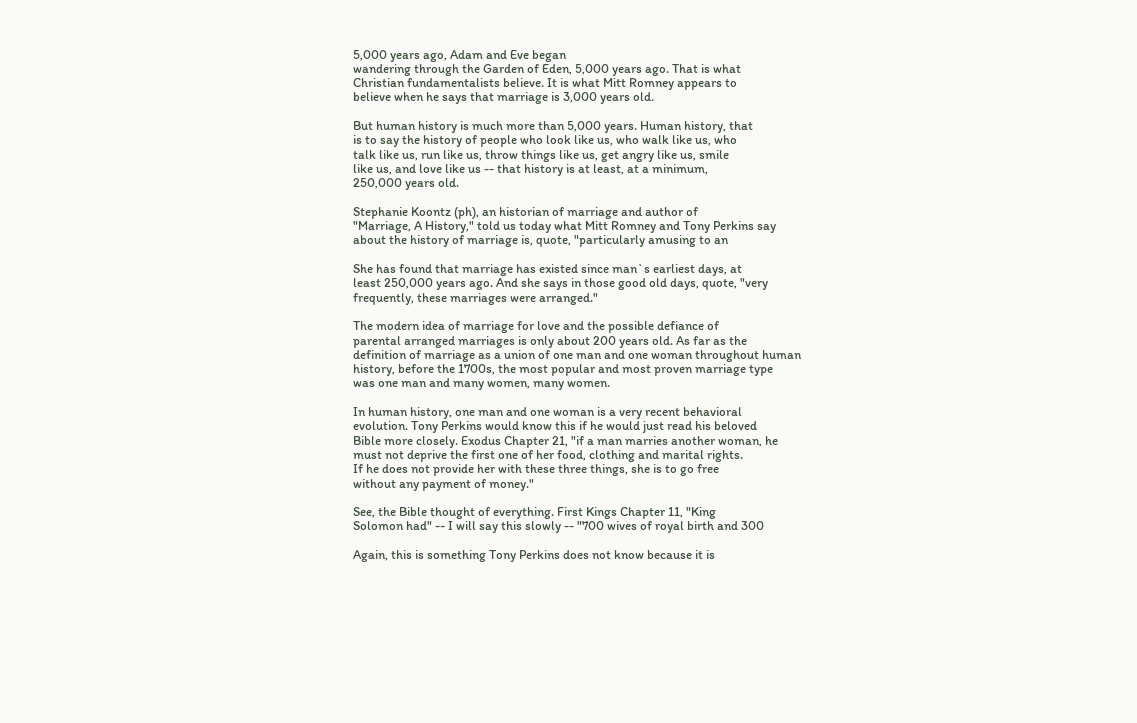5,000 years ago, Adam and Eve began
wandering through the Garden of Eden, 5,000 years ago. That is what
Christian fundamentalists believe. It is what Mitt Romney appears to
believe when he says that marriage is 3,000 years old.

But human history is much more than 5,000 years. Human history, that
is to say the history of people who look like us, who walk like us, who
talk like us, run like us, throw things like us, get angry like us, smile
like us, and love like us -- that history is at least, at a minimum,
250,000 years old.

Stephanie Koontz (ph), an historian of marriage and author of
"Marriage, A History," told us today what Mitt Romney and Tony Perkins say
about the history of marriage is, quote, "particularly amusing to an

She has found that marriage has existed since man`s earliest days, at
least 250,000 years ago. And she says in those good old days, quote, "very
frequently, these marriages were arranged."

The modern idea of marriage for love and the possible defiance of
parental arranged marriages is only about 200 years old. As far as the
definition of marriage as a union of one man and one woman throughout human
history, before the 1700s, the most popular and most proven marriage type
was one man and many women, many women.

In human history, one man and one woman is a very recent behavioral
evolution. Tony Perkins would know this if he would just read his beloved
Bible more closely. Exodus Chapter 21, "if a man marries another woman, he
must not deprive the first one of her food, clothing and marital rights.
If he does not provide her with these three things, she is to go free
without any payment of money."

See, the Bible thought of everything. First Kings Chapter 11, "King
Solomon had" -- I will say this slowly -- "700 wives of royal birth and 300

Again, this is something Tony Perkins does not know because it is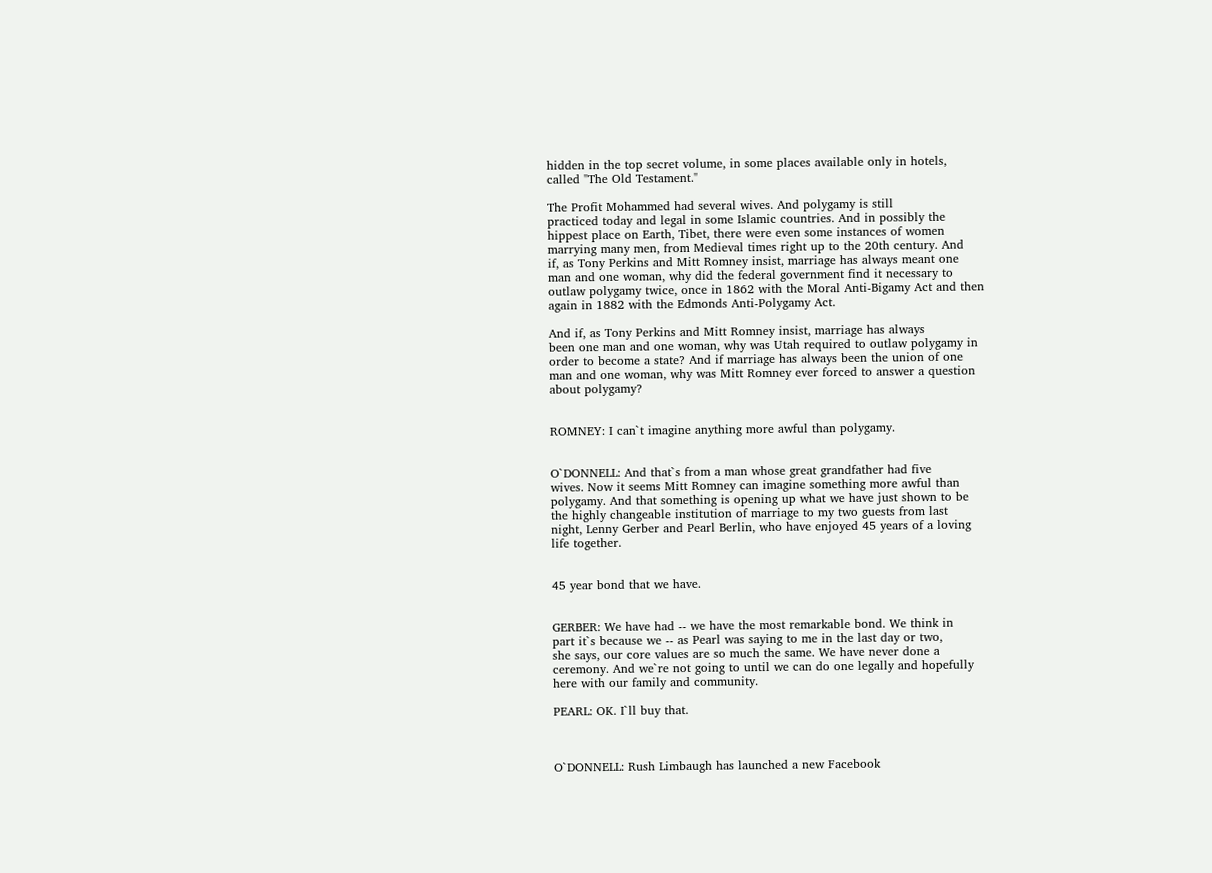hidden in the top secret volume, in some places available only in hotels,
called "The Old Testament."

The Profit Mohammed had several wives. And polygamy is still
practiced today and legal in some Islamic countries. And in possibly the
hippest place on Earth, Tibet, there were even some instances of women
marrying many men, from Medieval times right up to the 20th century. And
if, as Tony Perkins and Mitt Romney insist, marriage has always meant one
man and one woman, why did the federal government find it necessary to
outlaw polygamy twice, once in 1862 with the Moral Anti-Bigamy Act and then
again in 1882 with the Edmonds Anti-Polygamy Act.

And if, as Tony Perkins and Mitt Romney insist, marriage has always
been one man and one woman, why was Utah required to outlaw polygamy in
order to become a state? And if marriage has always been the union of one
man and one woman, why was Mitt Romney ever forced to answer a question
about polygamy?


ROMNEY: I can`t imagine anything more awful than polygamy.


O`DONNELL: And that`s from a man whose great grandfather had five
wives. Now it seems Mitt Romney can imagine something more awful than
polygamy. And that something is opening up what we have just shown to be
the highly changeable institution of marriage to my two guests from last
night, Lenny Gerber and Pearl Berlin, who have enjoyed 45 years of a loving
life together.


45 year bond that we have.


GERBER: We have had -- we have the most remarkable bond. We think in
part it`s because we -- as Pearl was saying to me in the last day or two,
she says, our core values are so much the same. We have never done a
ceremony. And we`re not going to until we can do one legally and hopefully
here with our family and community.

PEARL: OK. I`ll buy that.



O`DONNELL: Rush Limbaugh has launched a new Facebook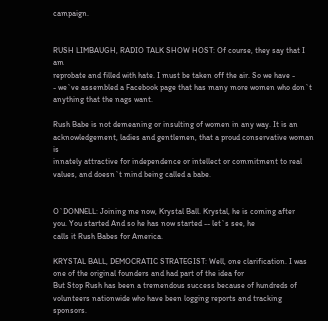campaign.


RUSH LIMBAUGH, RADIO TALK SHOW HOST: Of course, they say that I am
reprobate and filled with hate. I must be taken off the air. So we have -
- we`ve assembled a Facebook page that has many more women who don`t
anything that the nags want.

Rush Babe is not demeaning or insulting of women in any way. It is an
acknowledgement, ladies and gentlemen, that a proud conservative woman is
innately attractive for independence or intellect or commitment to real
values, and doesn`t mind being called a babe.


O`DONNELL: Joining me now, Krystal Ball. Krystal, he is coming after
you. You started And so he has now started -- let`s see, he
calls it Rush Babes for America.

KRYSTAL BALL, DEMOCRATIC STRATEGIST: Well, one clarification. I was
one of the original founders and had part of the idea for
But Stop Rush has been a tremendous success because of hundreds of
volunteers nationwide who have been logging reports and tracking sponsors.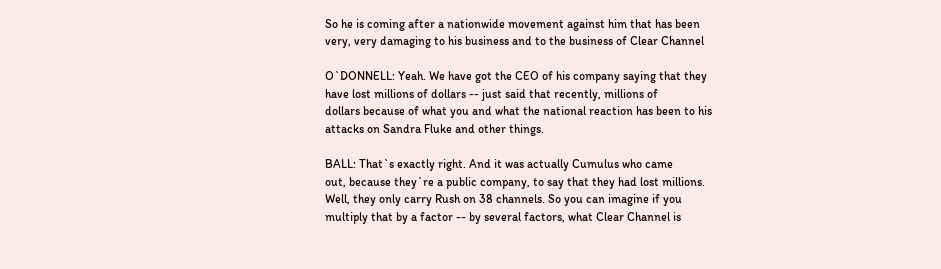So he is coming after a nationwide movement against him that has been
very, very damaging to his business and to the business of Clear Channel

O`DONNELL: Yeah. We have got the CEO of his company saying that they
have lost millions of dollars -- just said that recently, millions of
dollars because of what you and what the national reaction has been to his
attacks on Sandra Fluke and other things.

BALL: That`s exactly right. And it was actually Cumulus who came
out, because they`re a public company, to say that they had lost millions.
Well, they only carry Rush on 38 channels. So you can imagine if you
multiply that by a factor -- by several factors, what Clear Channel is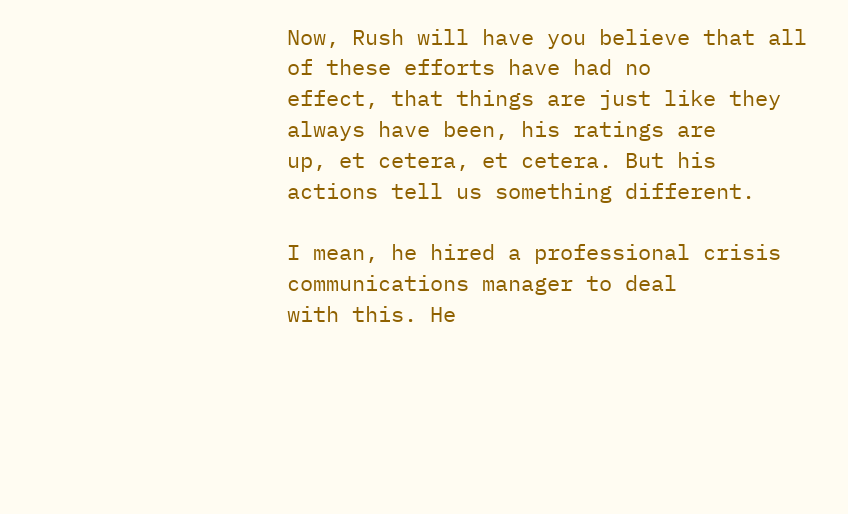Now, Rush will have you believe that all of these efforts have had no
effect, that things are just like they always have been, his ratings are
up, et cetera, et cetera. But his actions tell us something different.

I mean, he hired a professional crisis communications manager to deal
with this. He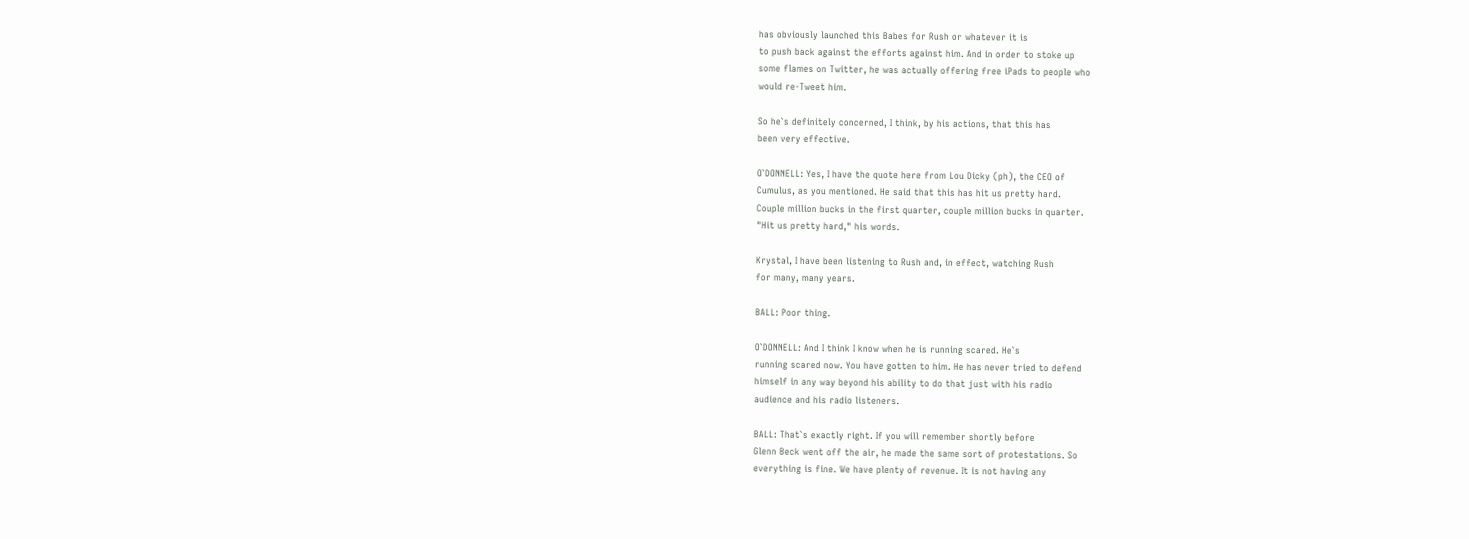has obviously launched this Babes for Rush or whatever it is
to push back against the efforts against him. And in order to stoke up
some flames on Twitter, he was actually offering free iPads to people who
would re-Tweet him.

So he`s definitely concerned, I think, by his actions, that this has
been very effective.

O`DONNELL: Yes, I have the quote here from Lou Dicky (ph), the CEO of
Cumulus, as you mentioned. He said that this has hit us pretty hard.
Couple million bucks in the first quarter, couple million bucks in quarter.
"Hit us pretty hard," his words.

Krystal, I have been listening to Rush and, in effect, watching Rush
for many, many years.

BALL: Poor thing.

O`DONNELL: And I think I know when he is running scared. He`s
running scared now. You have gotten to him. He has never tried to defend
himself in any way beyond his ability to do that just with his radio
audience and his radio listeners.

BALL: That`s exactly right. If you will remember shortly before
Glenn Beck went off the air, he made the same sort of protestations. So
everything is fine. We have plenty of revenue. It is not having any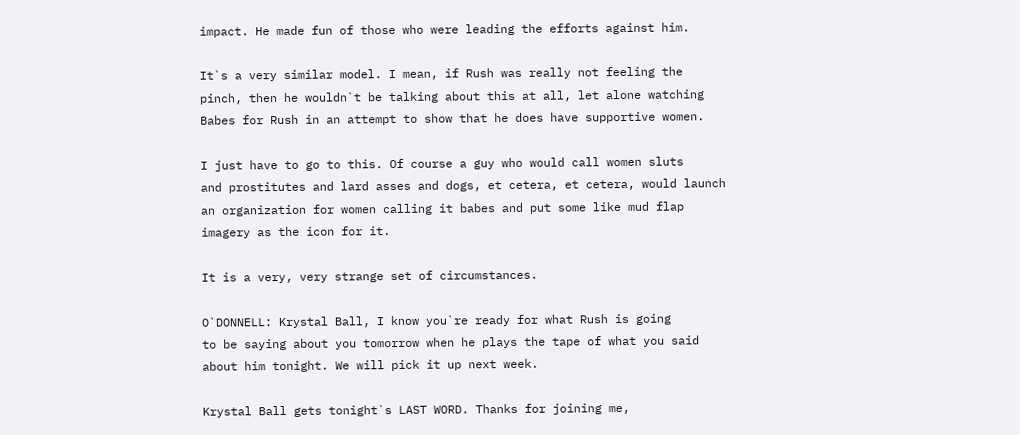impact. He made fun of those who were leading the efforts against him.

It`s a very similar model. I mean, if Rush was really not feeling the
pinch, then he wouldn`t be talking about this at all, let alone watching
Babes for Rush in an attempt to show that he does have supportive women.

I just have to go to this. Of course a guy who would call women sluts
and prostitutes and lard asses and dogs, et cetera, et cetera, would launch
an organization for women calling it babes and put some like mud flap
imagery as the icon for it.

It is a very, very strange set of circumstances.

O`DONNELL: Krystal Ball, I know you`re ready for what Rush is going
to be saying about you tomorrow when he plays the tape of what you said
about him tonight. We will pick it up next week.

Krystal Ball gets tonight`s LAST WORD. Thanks for joining me,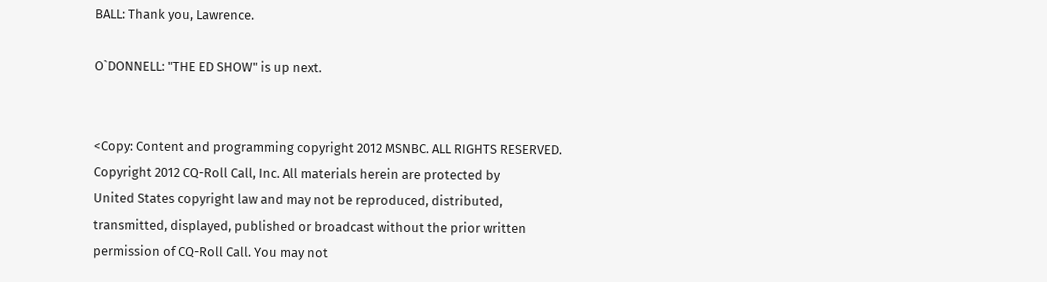BALL: Thank you, Lawrence.

O`DONNELL: "THE ED SHOW" is up next.


<Copy: Content and programming copyright 2012 MSNBC. ALL RIGHTS RESERVED.
Copyright 2012 CQ-Roll Call, Inc. All materials herein are protected by
United States copyright law and may not be reproduced, distributed,
transmitted, displayed, published or broadcast without the prior written
permission of CQ-Roll Call. You may not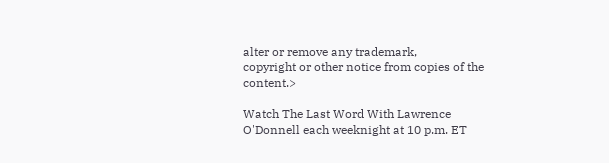alter or remove any trademark,
copyright or other notice from copies of the content.>

Watch The Last Word With Lawrence O'Donnell each weeknight at 10 p.m. ET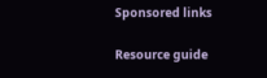Sponsored links

Resource guide